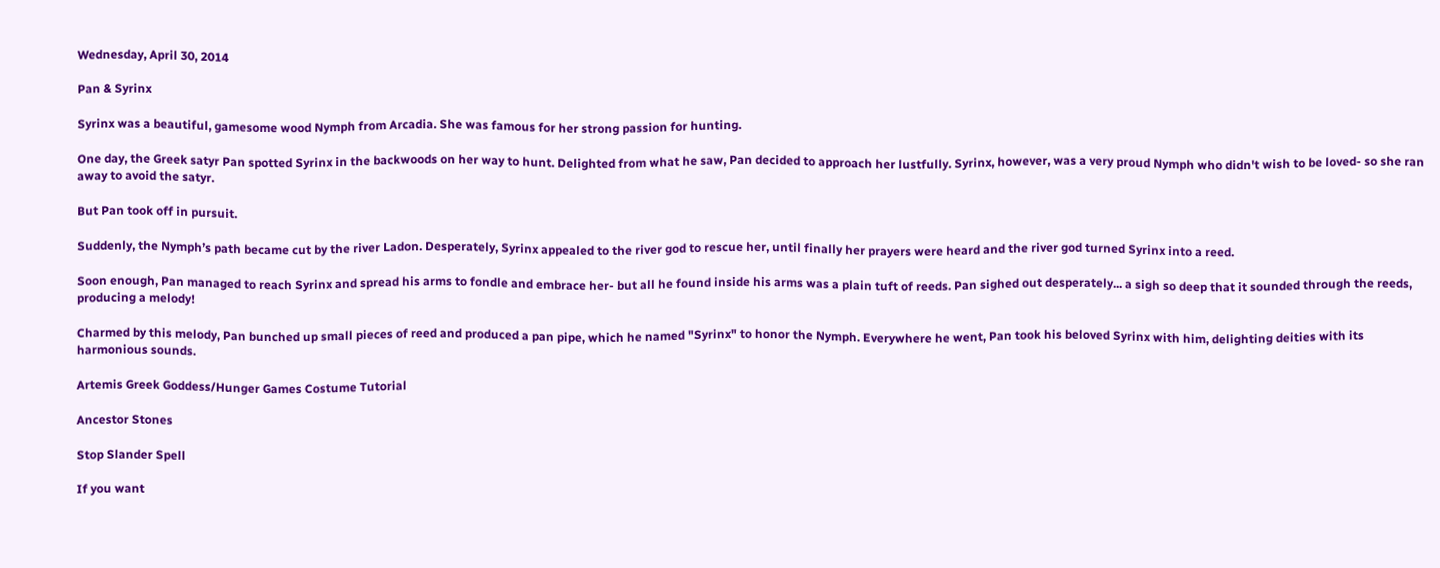Wednesday, April 30, 2014

Pan & Syrinx

Syrinx was a beautiful, gamesome wood Nymph from Arcadia. She was famous for her strong passion for hunting.

One day, the Greek satyr Pan spotted Syrinx in the backwoods on her way to hunt. Delighted from what he saw, Pan decided to approach her lustfully. Syrinx, however, was a very proud Nymph who didn't wish to be loved- so she ran away to avoid the satyr.

But Pan took off in pursuit.

Suddenly, the Nymph’s path became cut by the river Ladon. Desperately, Syrinx appealed to the river god to rescue her, until finally her prayers were heard and the river god turned Syrinx into a reed.

Soon enough, Pan managed to reach Syrinx and spread his arms to fondle and embrace her- but all he found inside his arms was a plain tuft of reeds. Pan sighed out desperately... a sigh so deep that it sounded through the reeds, producing a melody!

Charmed by this melody, Pan bunched up small pieces of reed and produced a pan pipe, which he named "Syrinx" to honor the Nymph. Everywhere he went, Pan took his beloved Syrinx with him, delighting deities with its harmonious sounds.

Artemis Greek Goddess/Hunger Games Costume Tutorial

Ancestor Stones

Stop Slander Spell

If you want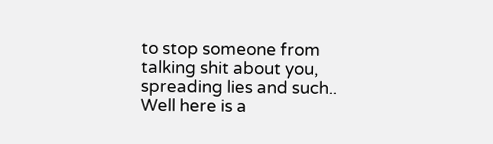to stop someone from talking shit about you, spreading lies and such.. Well here is a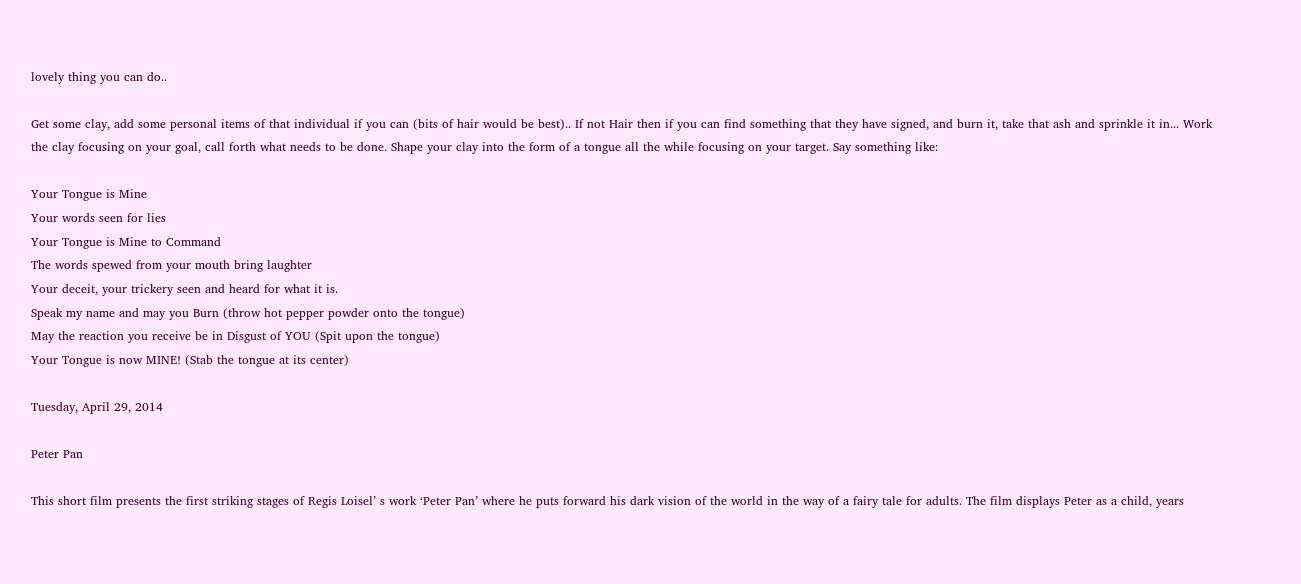lovely thing you can do..

Get some clay, add some personal items of that individual if you can (bits of hair would be best).. If not Hair then if you can find something that they have signed, and burn it, take that ash and sprinkle it in... Work the clay focusing on your goal, call forth what needs to be done. Shape your clay into the form of a tongue all the while focusing on your target. Say something like:

Your Tongue is Mine
Your words seen for lies
Your Tongue is Mine to Command
The words spewed from your mouth bring laughter
Your deceit, your trickery seen and heard for what it is.
Speak my name and may you Burn (throw hot pepper powder onto the tongue)
May the reaction you receive be in Disgust of YOU (Spit upon the tongue)
Your Tongue is now MINE! (Stab the tongue at its center)

Tuesday, April 29, 2014

Peter Pan

This short film presents the first striking stages of Regis Loisel’ s work ‘Peter Pan’ where he puts forward his dark vision of the world in the way of a fairy tale for adults. The film displays Peter as a child, years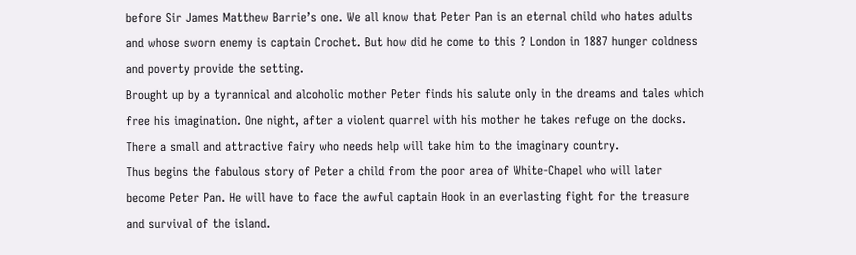before Sir James Matthew Barrie’s one. We all know that Peter Pan is an eternal child who hates adults and whose sworn enemy is captain Crochet. But how did he come to this ? London in 1887 hunger coldness and poverty provide the setting.
Brought up by a tyrannical and alcoholic mother Peter finds his salute only in the dreams and tales which free his imagination. One night, after a violent quarrel with his mother he takes refuge on the docks. There a small and attractive fairy who needs help will take him to the imaginary country.
Thus begins the fabulous story of Peter a child from the poor area of White-Chapel who will later become Peter Pan. He will have to face the awful captain Hook in an everlasting fight for the treasure and survival of the island.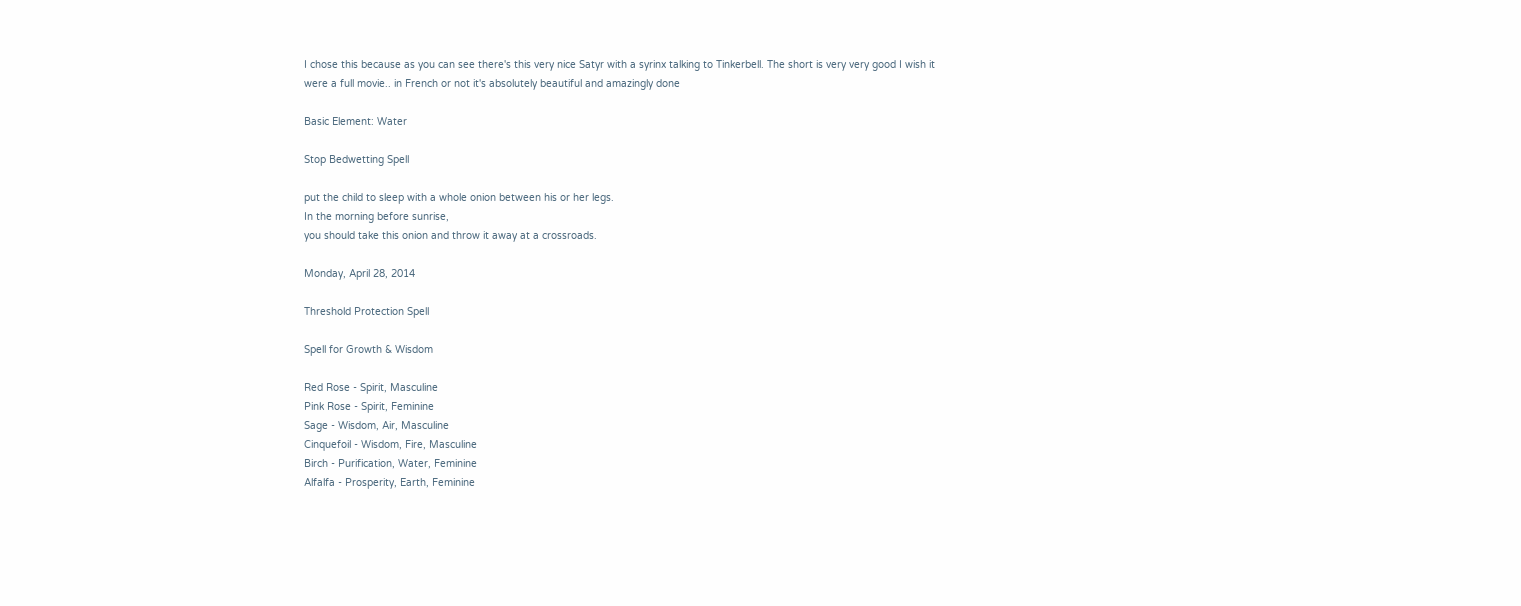I chose this because as you can see there's this very nice Satyr with a syrinx talking to Tinkerbell. The short is very very good I wish it were a full movie.. in French or not it's absolutely beautiful and amazingly done

Basic Element: Water

Stop Bedwetting Spell

put the child to sleep with a whole onion between his or her legs.
In the morning before sunrise,
you should take this onion and throw it away at a crossroads.

Monday, April 28, 2014

Threshold Protection Spell

Spell for Growth & Wisdom

Red Rose - Spirit, Masculine
Pink Rose - Spirit, Feminine
Sage - Wisdom, Air, Masculine
Cinquefoil - Wisdom, Fire, Masculine
Birch - Purification, Water, Feminine
Alfalfa - Prosperity, Earth, Feminine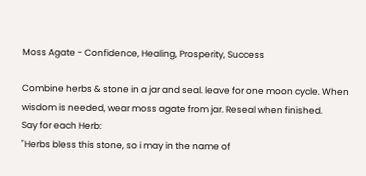Moss Agate - Confidence, Healing, Prosperity, Success

Combine herbs & stone in a jar and seal. leave for one moon cycle. When wisdom is needed, wear moss agate from jar. Reseal when finished.
Say for each Herb:
"Herbs bless this stone, so i may in the name of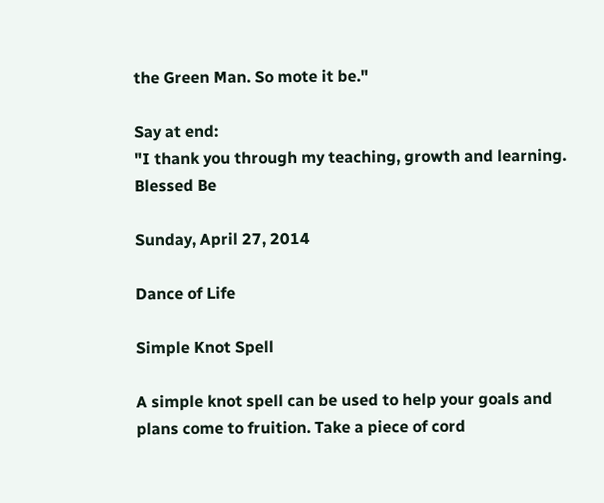the Green Man. So mote it be."

Say at end:
"I thank you through my teaching, growth and learning. Blessed Be

Sunday, April 27, 2014

Dance of Life

Simple Knot Spell

A simple knot spell can be used to help your goals and plans come to fruition. Take a piece of cord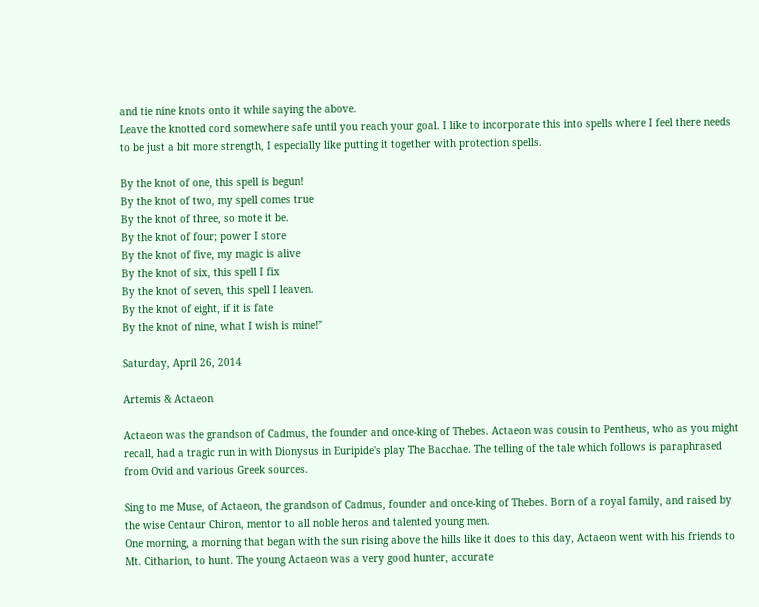and tie nine knots onto it while saying the above.
Leave the knotted cord somewhere safe until you reach your goal. I like to incorporate this into spells where I feel there needs to be just a bit more strength, I especially like putting it together with protection spells.

By the knot of one, this spell is begun!
By the knot of two, my spell comes true
By the knot of three, so mote it be.
By the knot of four; power I store
By the knot of five, my magic is alive
By the knot of six, this spell I fix
By the knot of seven, this spell I leaven.
By the knot of eight, if it is fate
By the knot of nine, what I wish is mine!"

Saturday, April 26, 2014

Artemis & Actaeon

Actaeon was the grandson of Cadmus, the founder and once-king of Thebes. Actaeon was cousin to Pentheus, who as you might recall, had a tragic run in with Dionysus in Euripide's play The Bacchae. The telling of the tale which follows is paraphrased from Ovid and various Greek sources.

Sing to me Muse, of Actaeon, the grandson of Cadmus, founder and once-king of Thebes. Born of a royal family, and raised by the wise Centaur Chiron, mentor to all noble heros and talented young men.
One morning, a morning that began with the sun rising above the hills like it does to this day, Actaeon went with his friends to Mt. Citharion, to hunt. The young Actaeon was a very good hunter, accurate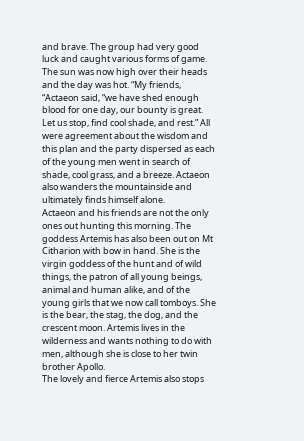and brave. The group had very good luck and caught various forms of game. The sun was now high over their heads and the day was hot. “My friends, “Actaeon said, “we have shed enough blood for one day, our bounty is great. Let us stop, find cool shade, and rest.” All were agreement about the wisdom and this plan and the party dispersed as each of the young men went in search of shade, cool grass, and a breeze. Actaeon also wanders the mountainside and ultimately finds himself alone.
Actaeon and his friends are not the only ones out hunting this morning. The goddess Artemis has also been out on Mt Citharion with bow in hand. She is the virgin goddess of the hunt and of wild things, the patron of all young beings, animal and human alike, and of the young girls that we now call tomboys. She is the bear, the stag, the dog, and the crescent moon. Artemis lives in the wilderness and wants nothing to do with men, although she is close to her twin brother Apollo.
The lovely and fierce Artemis also stops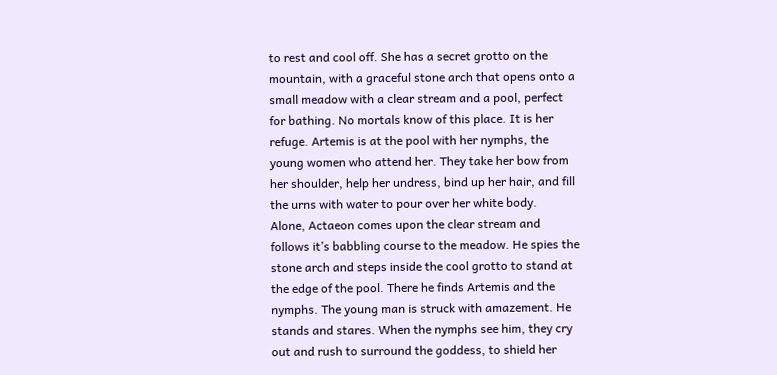to rest and cool off. She has a secret grotto on the mountain, with a graceful stone arch that opens onto a small meadow with a clear stream and a pool, perfect for bathing. No mortals know of this place. It is her refuge. Artemis is at the pool with her nymphs, the young women who attend her. They take her bow from her shoulder, help her undress, bind up her hair, and fill the urns with water to pour over her white body.
Alone, Actaeon comes upon the clear stream and follows it’s babbling course to the meadow. He spies the stone arch and steps inside the cool grotto to stand at the edge of the pool. There he finds Artemis and the nymphs. The young man is struck with amazement. He stands and stares. When the nymphs see him, they cry out and rush to surround the goddess, to shield her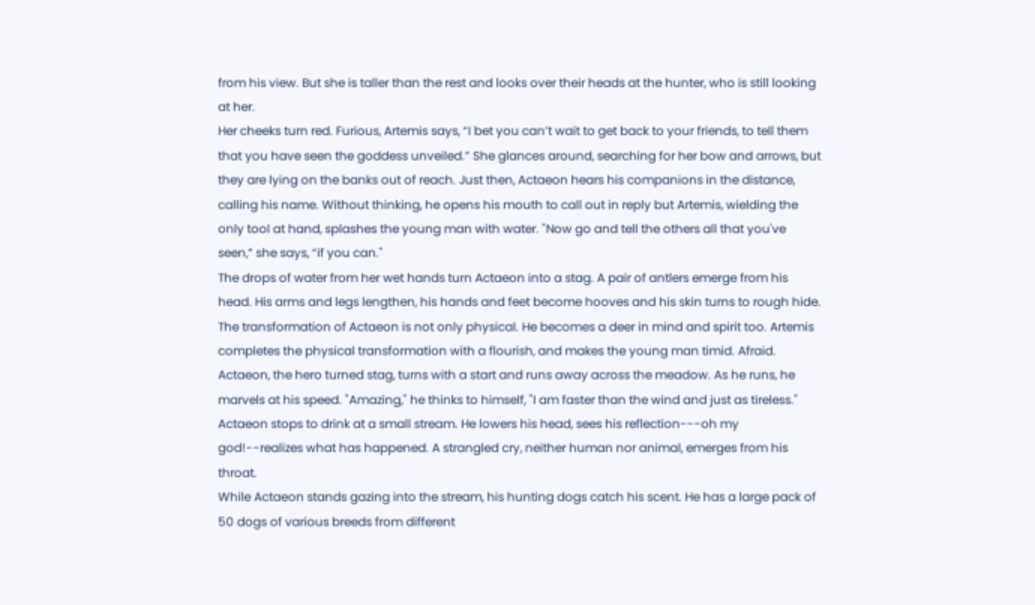from his view. But she is taller than the rest and looks over their heads at the hunter, who is still looking at her.
Her cheeks turn red. Furious, Artemis says, “I bet you can’t wait to get back to your friends, to tell them that you have seen the goddess unveiled.” She glances around, searching for her bow and arrows, but they are lying on the banks out of reach. Just then, Actaeon hears his companions in the distance, calling his name. Without thinking, he opens his mouth to call out in reply but Artemis, wielding the only tool at hand, splashes the young man with water. "Now go and tell the others all that you've seen,” she says, “if you can."
The drops of water from her wet hands turn Actaeon into a stag. A pair of antlers emerge from his head. His arms and legs lengthen, his hands and feet become hooves and his skin turns to rough hide. The transformation of Actaeon is not only physical. He becomes a deer in mind and spirit too. Artemis completes the physical transformation with a flourish, and makes the young man timid. Afraid.
Actaeon, the hero turned stag, turns with a start and runs away across the meadow. As he runs, he marvels at his speed. "Amazing," he thinks to himself, "I am faster than the wind and just as tireless." Actaeon stops to drink at a small stream. He lowers his head, sees his reflection---oh my god!--realizes what has happened. A strangled cry, neither human nor animal, emerges from his throat.
While Actaeon stands gazing into the stream, his hunting dogs catch his scent. He has a large pack of 50 dogs of various breeds from different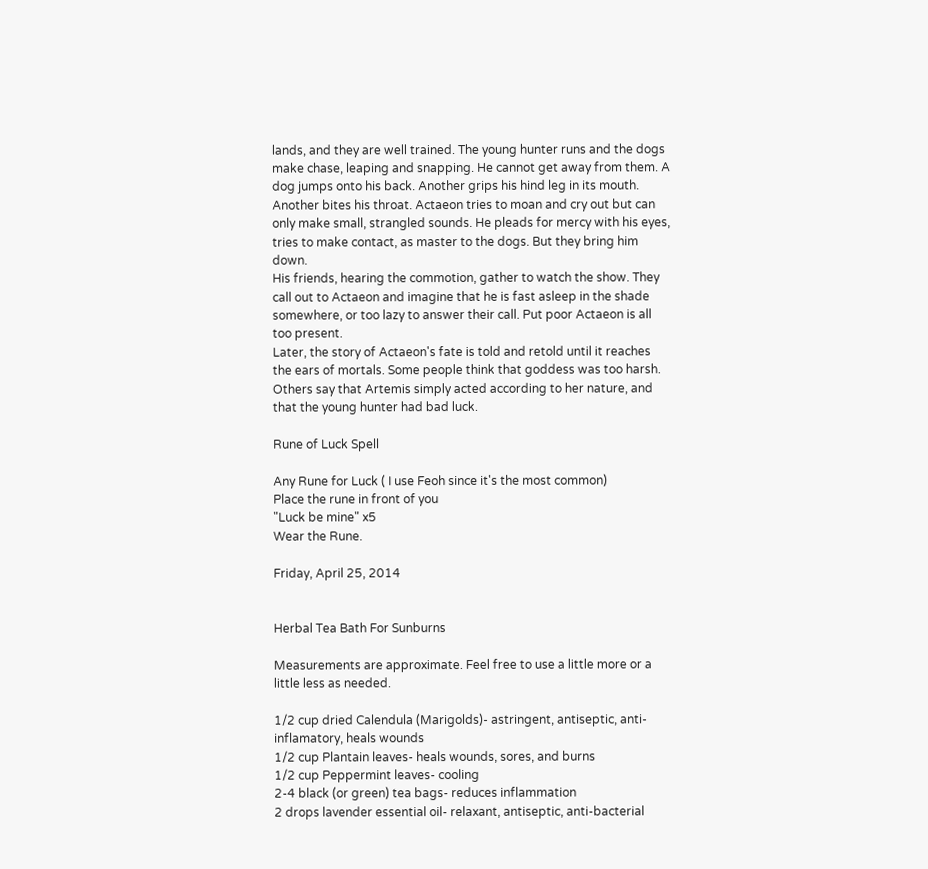lands, and they are well trained. The young hunter runs and the dogs make chase, leaping and snapping. He cannot get away from them. A dog jumps onto his back. Another grips his hind leg in its mouth. Another bites his throat. Actaeon tries to moan and cry out but can only make small, strangled sounds. He pleads for mercy with his eyes, tries to make contact, as master to the dogs. But they bring him down.
His friends, hearing the commotion, gather to watch the show. They call out to Actaeon and imagine that he is fast asleep in the shade somewhere, or too lazy to answer their call. Put poor Actaeon is all too present.
Later, the story of Actaeon's fate is told and retold until it reaches the ears of mortals. Some people think that goddess was too harsh. Others say that Artemis simply acted according to her nature, and that the young hunter had bad luck.

Rune of Luck Spell

Any Rune for Luck ( I use Feoh since it's the most common)
Place the rune in front of you
"Luck be mine" x5
Wear the Rune.

Friday, April 25, 2014


Herbal Tea Bath For Sunburns

Measurements are approximate. Feel free to use a little more or a little less as needed.

1/2 cup dried Calendula (Marigolds)- astringent, antiseptic, anti-inflamatory, heals wounds
1/2 cup Plantain leaves- heals wounds, sores, and burns
1/2 cup Peppermint leaves- cooling
2-4 black (or green) tea bags- reduces inflammation
2 drops lavender essential oil- relaxant, antiseptic, anti-bacterial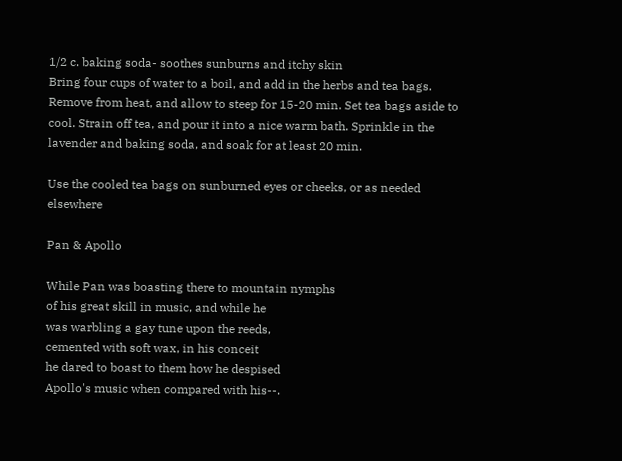1/2 c. baking soda- soothes sunburns and itchy skin
Bring four cups of water to a boil, and add in the herbs and tea bags. Remove from heat, and allow to steep for 15-20 min. Set tea bags aside to cool. Strain off tea, and pour it into a nice warm bath. Sprinkle in the lavender and baking soda, and soak for at least 20 min.

Use the cooled tea bags on sunburned eyes or cheeks, or as needed elsewhere

Pan & Apollo

While Pan was boasting there to mountain nymphs
of his great skill in music, and while he
was warbling a gay tune upon the reeds,
cemented with soft wax, in his conceit
he dared to boast to them how he despised
Apollo's music when compared with his--.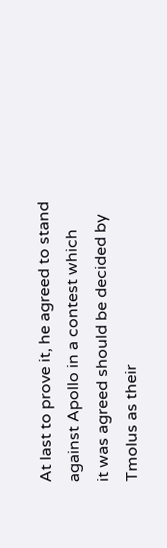At last to prove it, he agreed to stand
against Apollo in a contest which
it was agreed should be decided by
Tmolus as their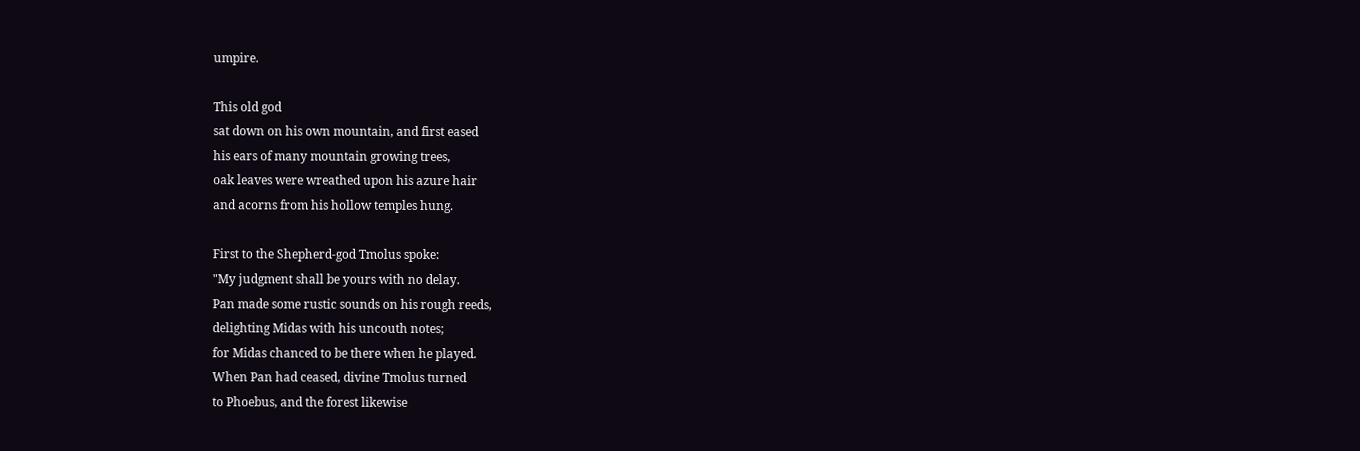umpire.

This old god
sat down on his own mountain, and first eased
his ears of many mountain growing trees,
oak leaves were wreathed upon his azure hair
and acorns from his hollow temples hung.

First to the Shepherd-god Tmolus spoke:
"My judgment shall be yours with no delay.
Pan made some rustic sounds on his rough reeds,
delighting Midas with his uncouth notes;
for Midas chanced to be there when he played.
When Pan had ceased, divine Tmolus turned
to Phoebus, and the forest likewise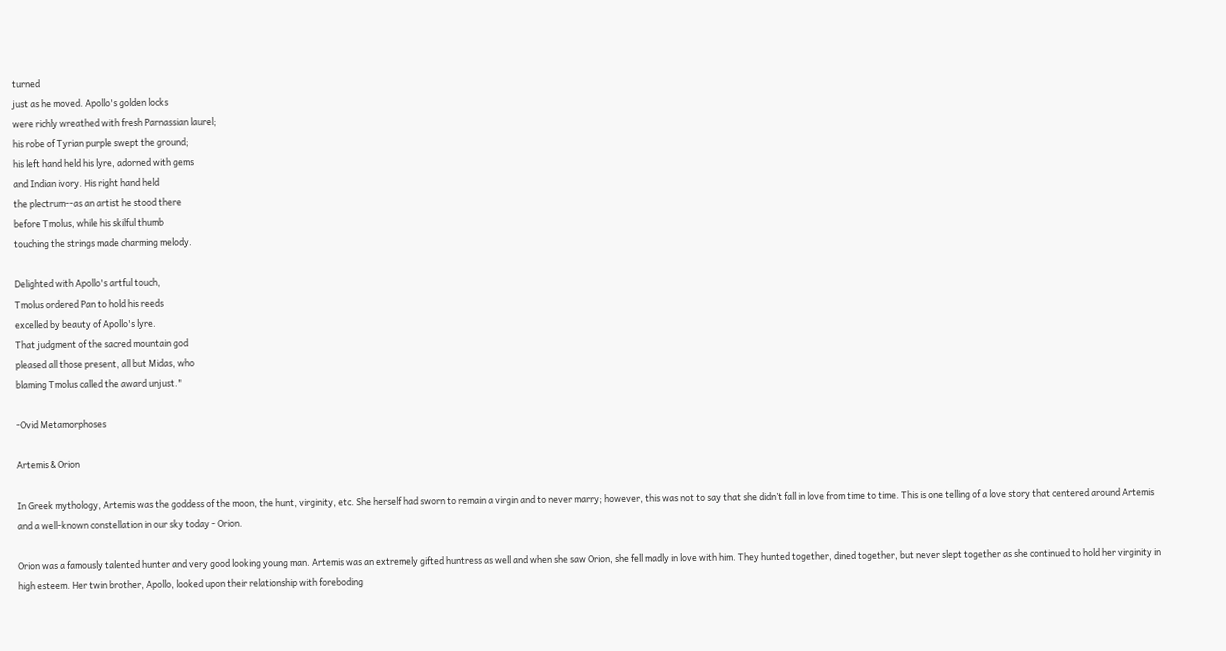turned
just as he moved. Apollo's golden locks
were richly wreathed with fresh Parnassian laurel;
his robe of Tyrian purple swept the ground;
his left hand held his lyre, adorned with gems
and Indian ivory. His right hand held
the plectrum--as an artist he stood there
before Tmolus, while his skilful thumb
touching the strings made charming melody.

Delighted with Apollo's artful touch,
Tmolus ordered Pan to hold his reeds
excelled by beauty of Apollo's lyre.
That judgment of the sacred mountain god
pleased all those present, all but Midas, who
blaming Tmolus called the award unjust."

-Ovid Metamorphoses

Artemis & Orion

In Greek mythology, Artemis was the goddess of the moon, the hunt, virginity, etc. She herself had sworn to remain a virgin and to never marry; however, this was not to say that she didn’t fall in love from time to time. This is one telling of a love story that centered around Artemis and a well-known constellation in our sky today - Orion.

Orion was a famously talented hunter and very good looking young man. Artemis was an extremely gifted huntress as well and when she saw Orion, she fell madly in love with him. They hunted together, dined together, but never slept together as she continued to hold her virginity in high esteem. Her twin brother, Apollo, looked upon their relationship with foreboding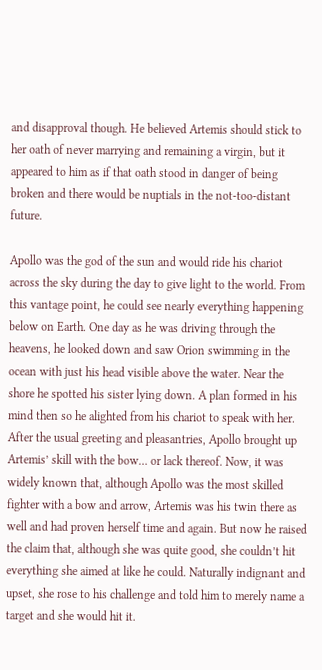and disapproval though. He believed Artemis should stick to her oath of never marrying and remaining a virgin, but it appeared to him as if that oath stood in danger of being broken and there would be nuptials in the not-too-distant future.

Apollo was the god of the sun and would ride his chariot across the sky during the day to give light to the world. From this vantage point, he could see nearly everything happening below on Earth. One day as he was driving through the heavens, he looked down and saw Orion swimming in the ocean with just his head visible above the water. Near the shore he spotted his sister lying down. A plan formed in his mind then so he alighted from his chariot to speak with her.
After the usual greeting and pleasantries, Apollo brought up Artemis’ skill with the bow… or lack thereof. Now, it was widely known that, although Apollo was the most skilled fighter with a bow and arrow, Artemis was his twin there as well and had proven herself time and again. But now he raised the claim that, although she was quite good, she couldn’t hit everything she aimed at like he could. Naturally indignant and upset, she rose to his challenge and told him to merely name a target and she would hit it.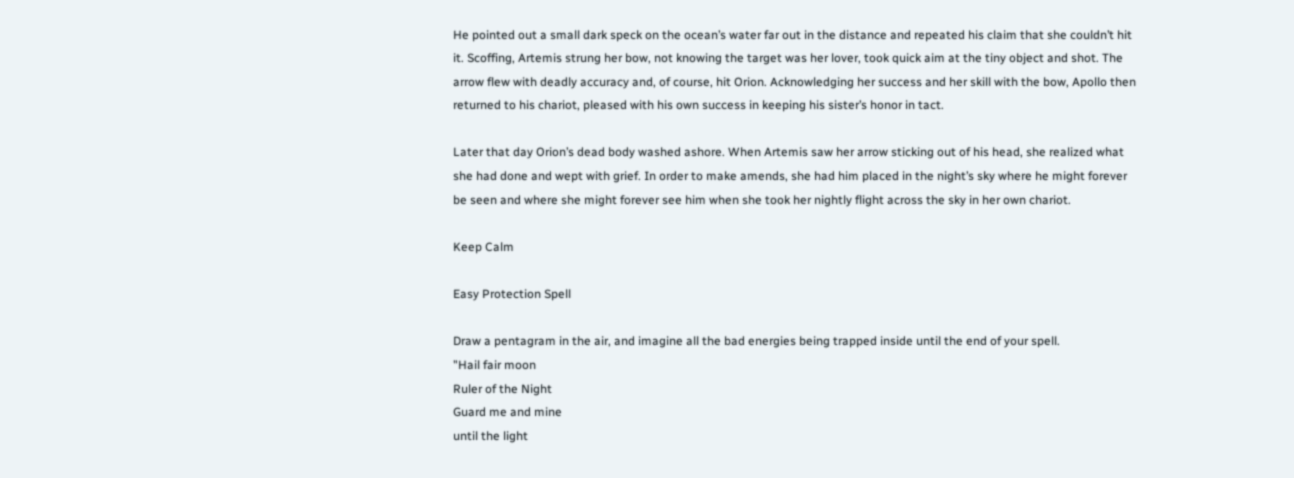He pointed out a small dark speck on the ocean’s water far out in the distance and repeated his claim that she couldn’t hit it. Scoffing, Artemis strung her bow, not knowing the target was her lover, took quick aim at the tiny object and shot. The arrow flew with deadly accuracy and, of course, hit Orion. Acknowledging her success and her skill with the bow, Apollo then returned to his chariot, pleased with his own success in keeping his sister’s honor in tact.

Later that day Orion’s dead body washed ashore. When Artemis saw her arrow sticking out of his head, she realized what she had done and wept with grief. In order to make amends, she had him placed in the night’s sky where he might forever be seen and where she might forever see him when she took her nightly flight across the sky in her own chariot.

Keep Calm

Easy Protection Spell

Draw a pentagram in the air, and imagine all the bad energies being trapped inside until the end of your spell.
"Hail fair moon
Ruler of the Night
Guard me and mine
until the light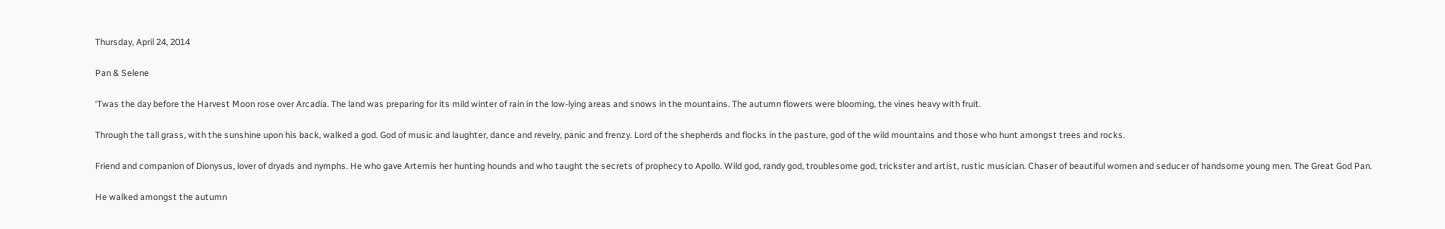Thursday, April 24, 2014

Pan & Selene

‘Twas the day before the Harvest Moon rose over Arcadia. The land was preparing for its mild winter of rain in the low-lying areas and snows in the mountains. The autumn flowers were blooming, the vines heavy with fruit.

Through the tall grass, with the sunshine upon his back, walked a god. God of music and laughter, dance and revelry, panic and frenzy. Lord of the shepherds and flocks in the pasture, god of the wild mountains and those who hunt amongst trees and rocks.

Friend and companion of Dionysus, lover of dryads and nymphs. He who gave Artemis her hunting hounds and who taught the secrets of prophecy to Apollo. Wild god, randy god, troublesome god, trickster and artist, rustic musician. Chaser of beautiful women and seducer of handsome young men. The Great God Pan.

He walked amongst the autumn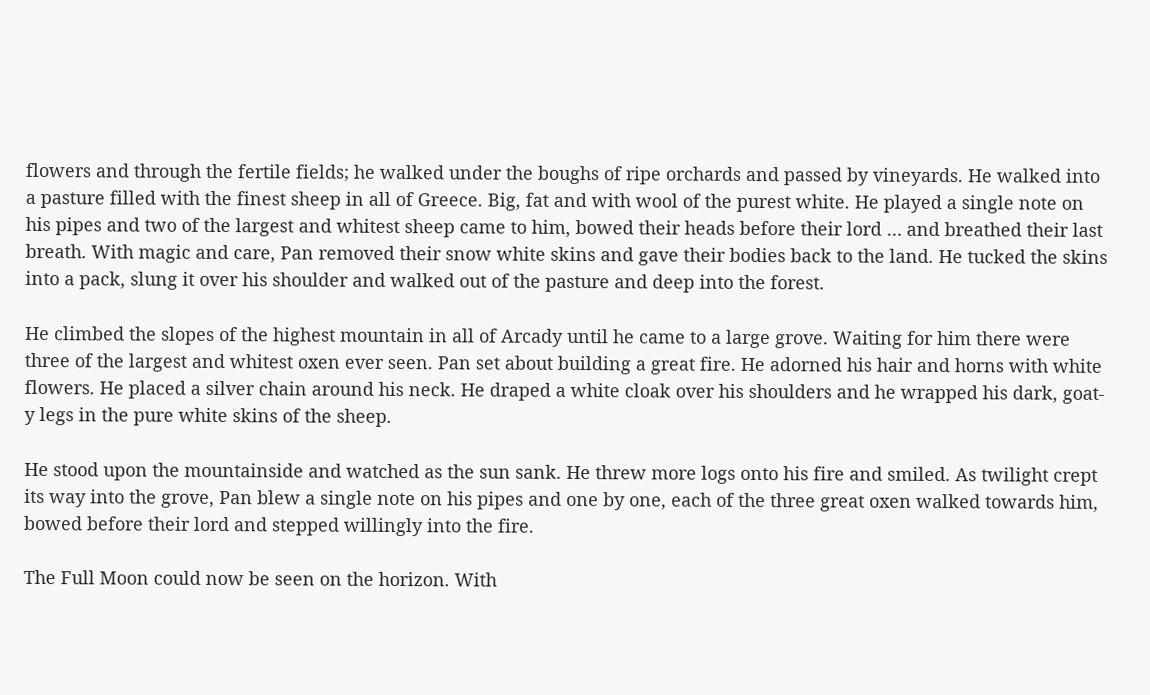flowers and through the fertile fields; he walked under the boughs of ripe orchards and passed by vineyards. He walked into a pasture filled with the finest sheep in all of Greece. Big, fat and with wool of the purest white. He played a single note on his pipes and two of the largest and whitest sheep came to him, bowed their heads before their lord … and breathed their last breath. With magic and care, Pan removed their snow white skins and gave their bodies back to the land. He tucked the skins into a pack, slung it over his shoulder and walked out of the pasture and deep into the forest.

He climbed the slopes of the highest mountain in all of Arcady until he came to a large grove. Waiting for him there were three of the largest and whitest oxen ever seen. Pan set about building a great fire. He adorned his hair and horns with white flowers. He placed a silver chain around his neck. He draped a white cloak over his shoulders and he wrapped his dark, goat-y legs in the pure white skins of the sheep.

He stood upon the mountainside and watched as the sun sank. He threw more logs onto his fire and smiled. As twilight crept its way into the grove, Pan blew a single note on his pipes and one by one, each of the three great oxen walked towards him, bowed before their lord and stepped willingly into the fire.

The Full Moon could now be seen on the horizon. With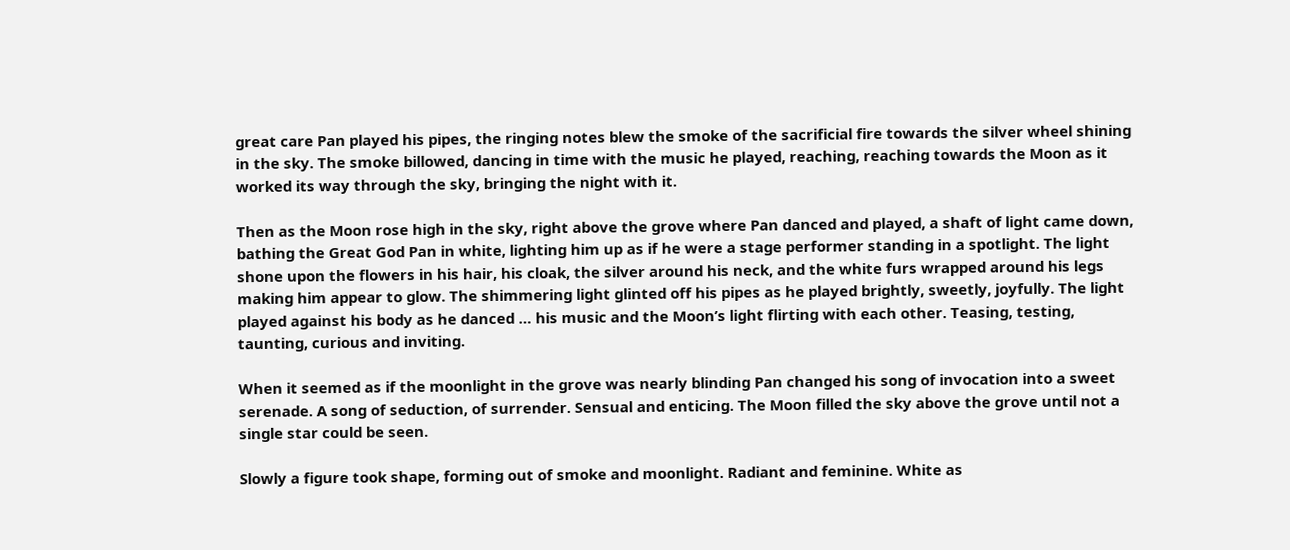great care Pan played his pipes, the ringing notes blew the smoke of the sacrificial fire towards the silver wheel shining in the sky. The smoke billowed, dancing in time with the music he played, reaching, reaching towards the Moon as it worked its way through the sky, bringing the night with it.

Then as the Moon rose high in the sky, right above the grove where Pan danced and played, a shaft of light came down, bathing the Great God Pan in white, lighting him up as if he were a stage performer standing in a spotlight. The light shone upon the flowers in his hair, his cloak, the silver around his neck, and the white furs wrapped around his legs making him appear to glow. The shimmering light glinted off his pipes as he played brightly, sweetly, joyfully. The light played against his body as he danced … his music and the Moon’s light flirting with each other. Teasing, testing, taunting, curious and inviting.

When it seemed as if the moonlight in the grove was nearly blinding Pan changed his song of invocation into a sweet serenade. A song of seduction, of surrender. Sensual and enticing. The Moon filled the sky above the grove until not a single star could be seen.

Slowly a figure took shape, forming out of smoke and moonlight. Radiant and feminine. White as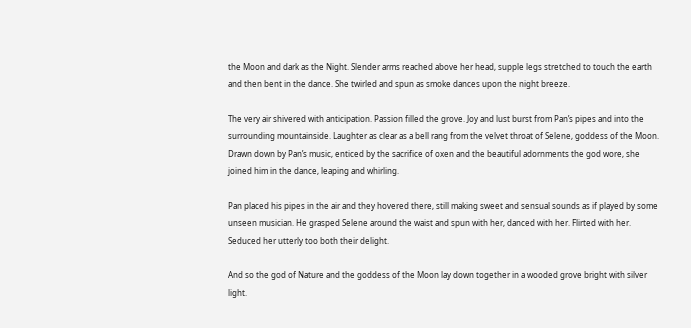the Moon and dark as the Night. Slender arms reached above her head, supple legs stretched to touch the earth and then bent in the dance. She twirled and spun as smoke dances upon the night breeze.

The very air shivered with anticipation. Passion filled the grove. Joy and lust burst from Pan’s pipes and into the surrounding mountainside. Laughter as clear as a bell rang from the velvet throat of Selene, goddess of the Moon. Drawn down by Pan’s music, enticed by the sacrifice of oxen and the beautiful adornments the god wore, she joined him in the dance, leaping and whirling.

Pan placed his pipes in the air and they hovered there, still making sweet and sensual sounds as if played by some unseen musician. He grasped Selene around the waist and spun with her, danced with her. Flirted with her. Seduced her utterly too both their delight.

And so the god of Nature and the goddess of the Moon lay down together in a wooded grove bright with silver light.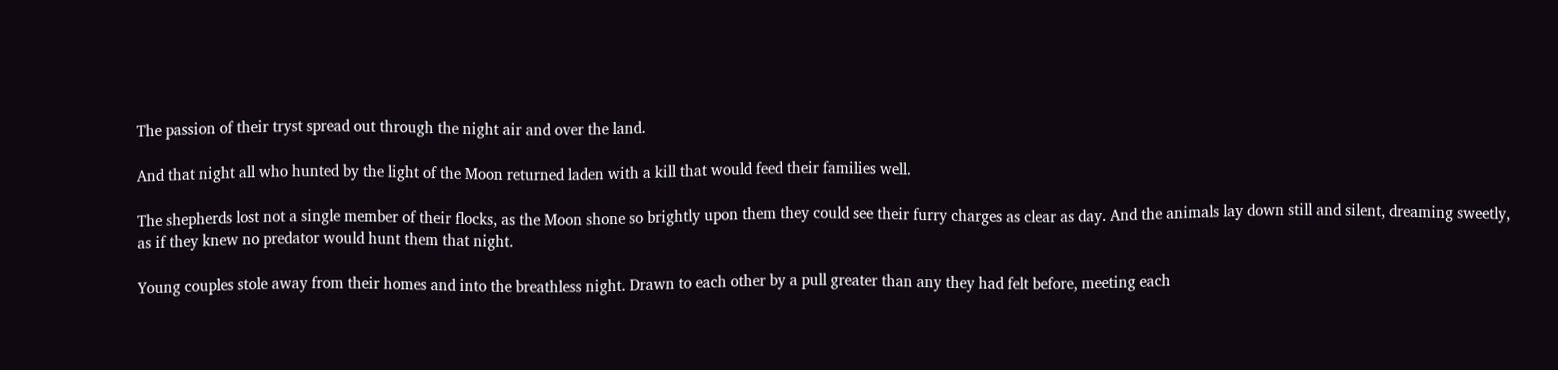The passion of their tryst spread out through the night air and over the land.

And that night all who hunted by the light of the Moon returned laden with a kill that would feed their families well.

The shepherds lost not a single member of their flocks, as the Moon shone so brightly upon them they could see their furry charges as clear as day. And the animals lay down still and silent, dreaming sweetly, as if they knew no predator would hunt them that night.

Young couples stole away from their homes and into the breathless night. Drawn to each other by a pull greater than any they had felt before, meeting each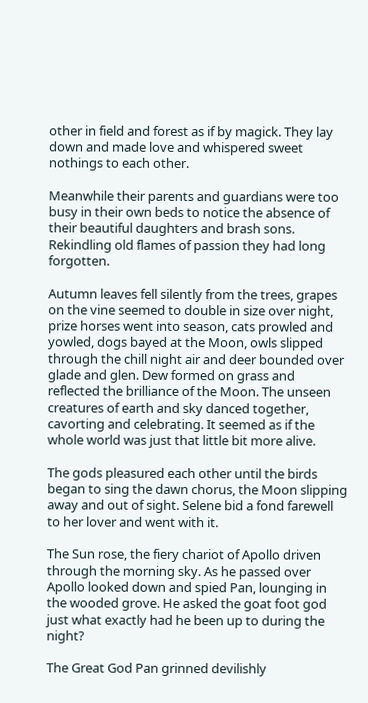other in field and forest as if by magick. They lay down and made love and whispered sweet nothings to each other.

Meanwhile their parents and guardians were too busy in their own beds to notice the absence of their beautiful daughters and brash sons. Rekindling old flames of passion they had long forgotten.

Autumn leaves fell silently from the trees, grapes on the vine seemed to double in size over night, prize horses went into season, cats prowled and yowled, dogs bayed at the Moon, owls slipped through the chill night air and deer bounded over glade and glen. Dew formed on grass and reflected the brilliance of the Moon. The unseen creatures of earth and sky danced together, cavorting and celebrating. It seemed as if the whole world was just that little bit more alive.

The gods pleasured each other until the birds began to sing the dawn chorus, the Moon slipping away and out of sight. Selene bid a fond farewell to her lover and went with it.

The Sun rose, the fiery chariot of Apollo driven through the morning sky. As he passed over Apollo looked down and spied Pan, lounging in the wooded grove. He asked the goat foot god just what exactly had he been up to during the night?

The Great God Pan grinned devilishly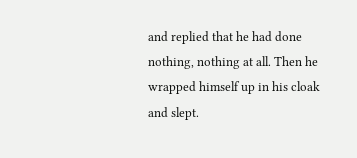and replied that he had done nothing, nothing at all. Then he wrapped himself up in his cloak and slept.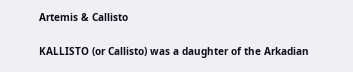Artemis & Callisto

KALLISTO (or Callisto) was a daughter of the Arkadian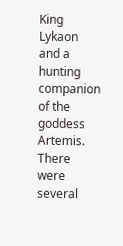King Lykaon and a hunting companion of the goddess Artemis. There were several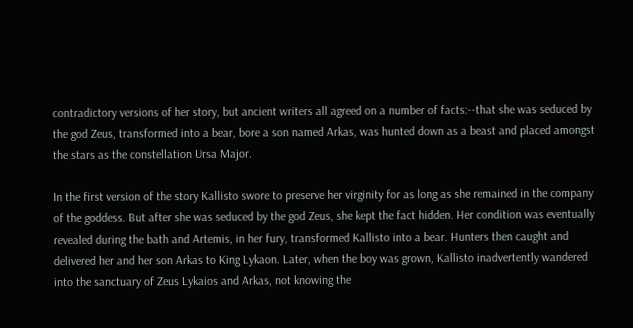contradictory versions of her story, but ancient writers all agreed on a number of facts:--that she was seduced by the god Zeus, transformed into a bear, bore a son named Arkas, was hunted down as a beast and placed amongst the stars as the constellation Ursa Major.

In the first version of the story Kallisto swore to preserve her virginity for as long as she remained in the company of the goddess. But after she was seduced by the god Zeus, she kept the fact hidden. Her condition was eventually revealed during the bath and Artemis, in her fury, transformed Kallisto into a bear. Hunters then caught and delivered her and her son Arkas to King Lykaon. Later, when the boy was grown, Kallisto inadvertently wandered into the sanctuary of Zeus Lykaios and Arkas, not knowing the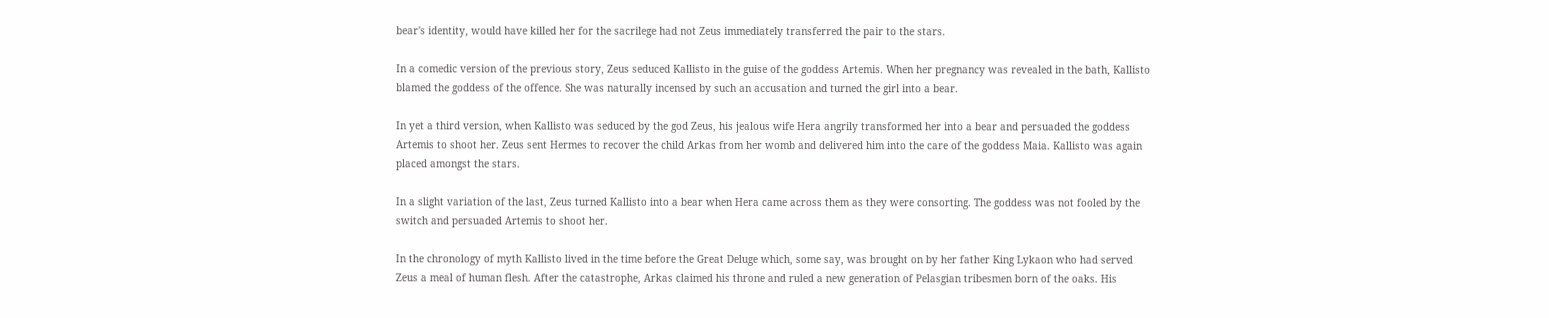bear's identity, would have killed her for the sacrilege had not Zeus immediately transferred the pair to the stars.

In a comedic version of the previous story, Zeus seduced Kallisto in the guise of the goddess Artemis. When her pregnancy was revealed in the bath, Kallisto blamed the goddess of the offence. She was naturally incensed by such an accusation and turned the girl into a bear.

In yet a third version, when Kallisto was seduced by the god Zeus, his jealous wife Hera angrily transformed her into a bear and persuaded the goddess Artemis to shoot her. Zeus sent Hermes to recover the child Arkas from her womb and delivered him into the care of the goddess Maia. Kallisto was again placed amongst the stars.

In a slight variation of the last, Zeus turned Kallisto into a bear when Hera came across them as they were consorting. The goddess was not fooled by the switch and persuaded Artemis to shoot her.

In the chronology of myth Kallisto lived in the time before the Great Deluge which, some say, was brought on by her father King Lykaon who had served Zeus a meal of human flesh. After the catastrophe, Arkas claimed his throne and ruled a new generation of Pelasgian tribesmen born of the oaks. His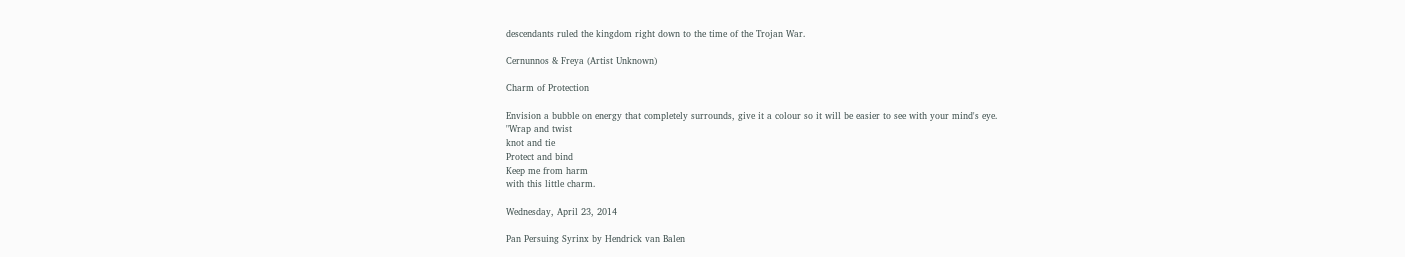descendants ruled the kingdom right down to the time of the Trojan War.

Cernunnos & Freya (Artist Unknown)

Charm of Protection

Envision a bubble on energy that completely surrounds, give it a colour so it will be easier to see with your mind's eye.
"Wrap and twist
knot and tie
Protect and bind
Keep me from harm
with this little charm.

Wednesday, April 23, 2014

Pan Persuing Syrinx by Hendrick van Balen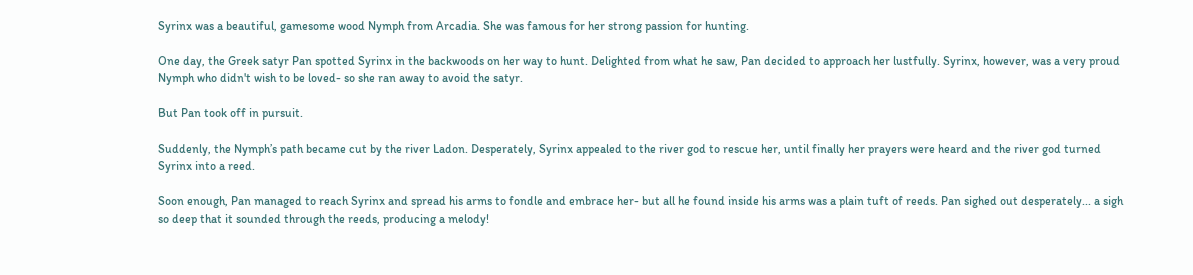Syrinx was a beautiful, gamesome wood Nymph from Arcadia. She was famous for her strong passion for hunting.

One day, the Greek satyr Pan spotted Syrinx in the backwoods on her way to hunt. Delighted from what he saw, Pan decided to approach her lustfully. Syrinx, however, was a very proud Nymph who didn't wish to be loved- so she ran away to avoid the satyr.

But Pan took off in pursuit.

Suddenly, the Nymph’s path became cut by the river Ladon. Desperately, Syrinx appealed to the river god to rescue her, until finally her prayers were heard and the river god turned Syrinx into a reed.

Soon enough, Pan managed to reach Syrinx and spread his arms to fondle and embrace her- but all he found inside his arms was a plain tuft of reeds. Pan sighed out desperately... a sigh so deep that it sounded through the reeds, producing a melody!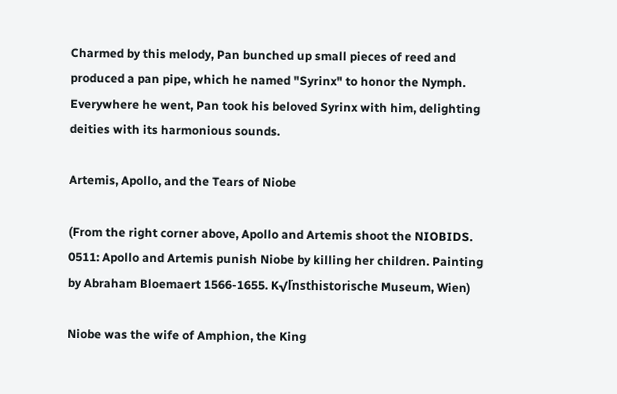Charmed by this melody, Pan bunched up small pieces of reed and produced a pan pipe, which he named "Syrinx" to honor the Nymph. Everywhere he went, Pan took his beloved Syrinx with him, delighting deities with its harmonious sounds.

Artemis, Apollo, and the Tears of Niobe

(From the right corner above, Apollo and Artemis shoot the NIOBIDS. 0511: Apollo and Artemis punish Niobe by killing her children. Painting by Abraham Bloemaert 1566-1655. K√ľnsthistorische Museum, Wien)

Niobe was the wife of Amphion, the King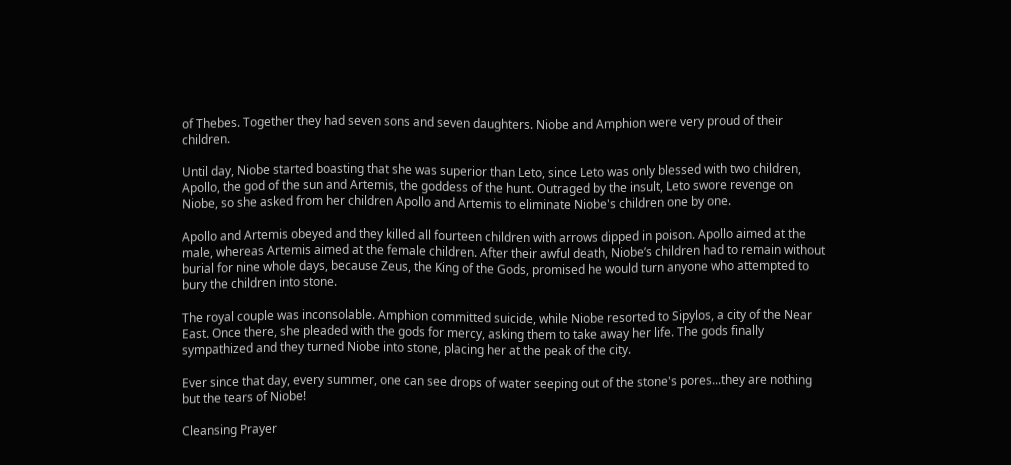of Thebes. Together they had seven sons and seven daughters. Niobe and Amphion were very proud of their children.

Until day, Niobe started boasting that she was superior than Leto, since Leto was only blessed with two children, Apollo, the god of the sun and Artemis, the goddess of the hunt. Outraged by the insult, Leto swore revenge on Niobe, so she asked from her children Apollo and Artemis to eliminate Niobe's children one by one.

Apollo and Artemis obeyed and they killed all fourteen children with arrows dipped in poison. Apollo aimed at the male, whereas Artemis aimed at the female children. After their awful death, Niobe’s children had to remain without burial for nine whole days, because Zeus, the King of the Gods, promised he would turn anyone who attempted to bury the children into stone.

The royal couple was inconsolable. Amphion committed suicide, while Niobe resorted to Sipylos, a city of the Near East. Once there, she pleaded with the gods for mercy, asking them to take away her life. The gods finally sympathized and they turned Niobe into stone, placing her at the peak of the city.

Ever since that day, every summer, one can see drops of water seeping out of the stone's pores...they are nothing but the tears of Niobe!

Cleansing Prayer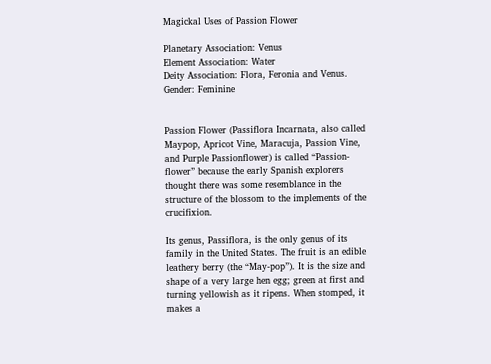Magickal Uses of Passion Flower

Planetary Association: Venus
Element Association: Water
Deity Association: Flora, Feronia and Venus.
Gender: Feminine


Passion Flower (Passiflora Incarnata, also called Maypop, Apricot Vine, Maracuja, Passion Vine, and Purple Passionflower) is called “Passion-flower” because the early Spanish explorers thought there was some resemblance in the structure of the blossom to the implements of the crucifixion.

Its genus, Passiflora, is the only genus of its family in the United States. The fruit is an edible leathery berry (the “May-pop”). It is the size and shape of a very large hen egg; green at first and turning yellowish as it ripens. When stomped, it makes a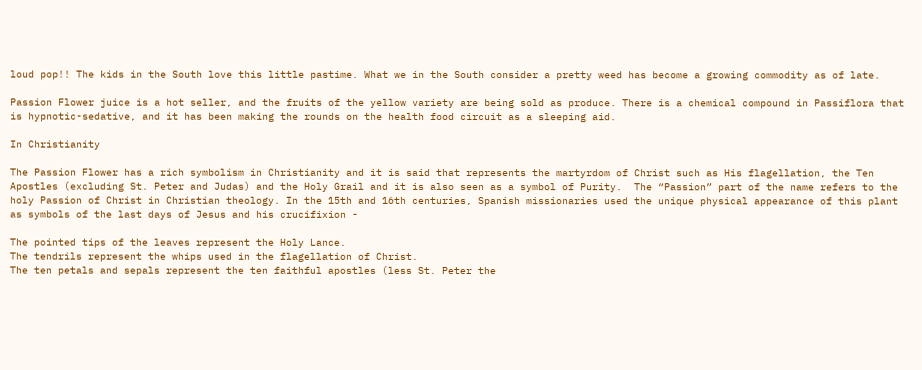loud pop!! The kids in the South love this little pastime. What we in the South consider a pretty weed has become a growing commodity as of late.

Passion Flower juice is a hot seller, and the fruits of the yellow variety are being sold as produce. There is a chemical compound in Passiflora that is hypnotic-sedative, and it has been making the rounds on the health food circuit as a sleeping aid.

In Christianity

The Passion Flower has a rich symbolism in Christianity and it is said that represents the martyrdom of Christ such as His flagellation, the Ten Apostles (excluding St. Peter and Judas) and the Holy Grail and it is also seen as a symbol of Purity.  The “Passion” part of the name refers to the holy Passion of Christ in Christian theology. In the 15th and 16th centuries, Spanish missionaries used the unique physical appearance of this plant as symbols of the last days of Jesus and his crucifixion -

The pointed tips of the leaves represent the Holy Lance.
The tendrils represent the whips used in the flagellation of Christ.
The ten petals and sepals represent the ten faithful apostles (less St. Peter the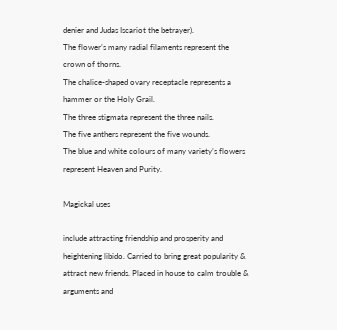denier and Judas Iscariot the betrayer).
The flower’s many radial filaments represent the crown of thorns.
The chalice-shaped ovary receptacle represents a hammer or the Holy Grail.
The three stigmata represent the three nails.
The five anthers represent the five wounds.
The blue and white colours of many variety’s flowers represent Heaven and Purity.

Magickal uses

include attracting friendship and prosperity and heightening libido. Carried to bring great popularity & attract new friends. Placed in house to calm trouble & arguments and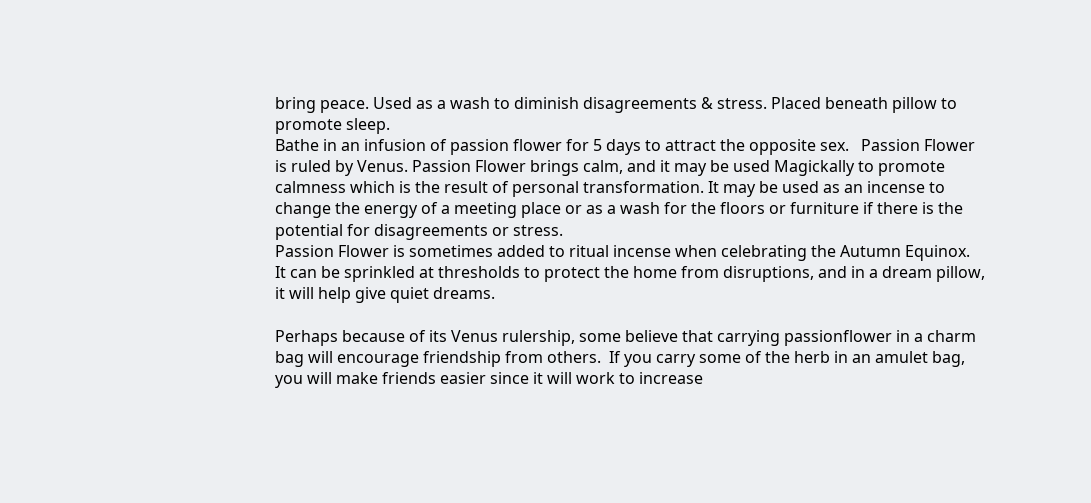bring peace. Used as a wash to diminish disagreements & stress. Placed beneath pillow to promote sleep.
Bathe in an infusion of passion flower for 5 days to attract the opposite sex.   Passion Flower is ruled by Venus. Passion Flower brings calm, and it may be used Magickally to promote calmness which is the result of personal transformation. It may be used as an incense to change the energy of a meeting place or as a wash for the floors or furniture if there is the potential for disagreements or stress.
Passion Flower is sometimes added to ritual incense when celebrating the Autumn Equinox.
It can be sprinkled at thresholds to protect the home from disruptions, and in a dream pillow, it will help give quiet dreams.

Perhaps because of its Venus rulership, some believe that carrying passionflower in a charm bag will encourage friendship from others.  If you carry some of the herb in an amulet bag, you will make friends easier since it will work to increase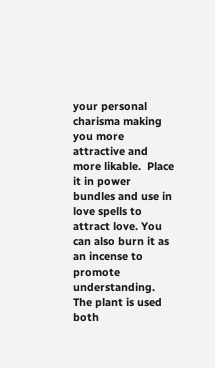your personal charisma making you more attractive and more likable.  Place it in power bundles and use in love spells to attract love. You can also burn it as an incense to promote understanding.  The plant is used both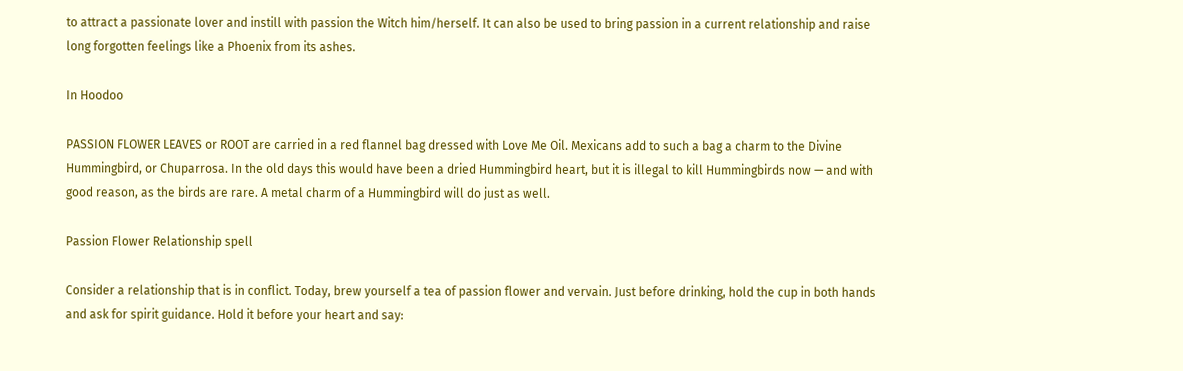to attract a passionate lover and instill with passion the Witch him/herself. It can also be used to bring passion in a current relationship and raise long forgotten feelings like a Phoenix from its ashes.

In Hoodoo

PASSION FLOWER LEAVES or ROOT are carried in a red flannel bag dressed with Love Me Oil. Mexicans add to such a bag a charm to the Divine Hummingbird, or Chuparrosa. In the old days this would have been a dried Hummingbird heart, but it is illegal to kill Hummingbirds now — and with good reason, as the birds are rare. A metal charm of a Hummingbird will do just as well.

Passion Flower Relationship spell

Consider a relationship that is in conflict. Today, brew yourself a tea of passion flower and vervain. Just before drinking, hold the cup in both hands and ask for spirit guidance. Hold it before your heart and say: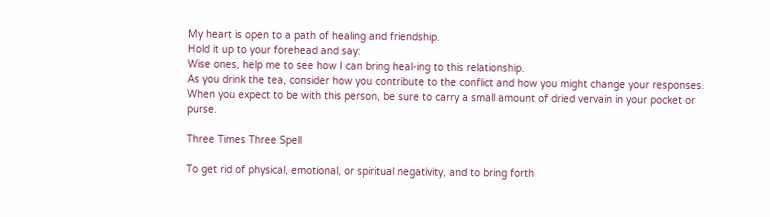My heart is open to a path of healing and friendship.
Hold it up to your forehead and say:
Wise ones, help me to see how I can bring heal-ing to this relationship.
As you drink the tea, consider how you contribute to the conflict and how you might change your responses. When you expect to be with this person, be sure to carry a small amount of dried vervain in your pocket or purse.

Three Times Three Spell

To get rid of physical, emotional, or spiritual negativity, and to bring forth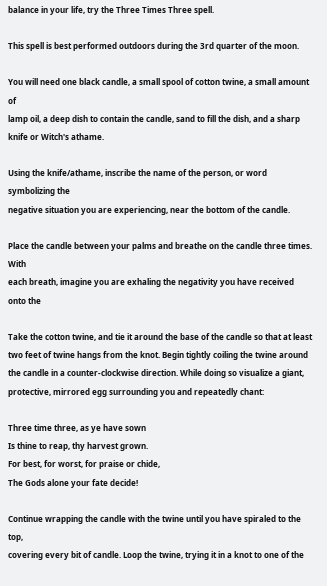balance in your life, try the Three Times Three spell.

This spell is best performed outdoors during the 3rd quarter of the moon.

You will need one black candle, a small spool of cotton twine, a small amount of
lamp oil, a deep dish to contain the candle, sand to fill the dish, and a sharp
knife or Witch's athame.

Using the knife/athame, inscribe the name of the person, or word symbolizing the
negative situation you are experiencing, near the bottom of the candle.

Place the candle between your palms and breathe on the candle three times. With
each breath, imagine you are exhaling the negativity you have received onto the

Take the cotton twine, and tie it around the base of the candle so that at least
two feet of twine hangs from the knot. Begin tightly coiling the twine around
the candle in a counter-clockwise direction. While doing so visualize a giant,
protective, mirrored egg surrounding you and repeatedly chant:

Three time three, as ye have sown
Is thine to reap, thy harvest grown.
For best, for worst, for praise or chide,
The Gods alone your fate decide!

Continue wrapping the candle with the twine until you have spiraled to the top,
covering every bit of candle. Loop the twine, trying it in a knot to one of the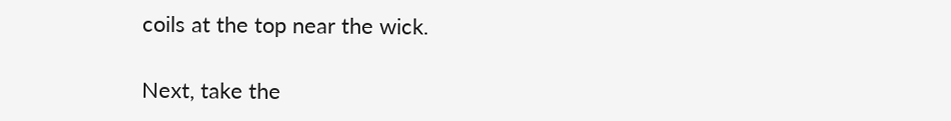coils at the top near the wick.

Next, take the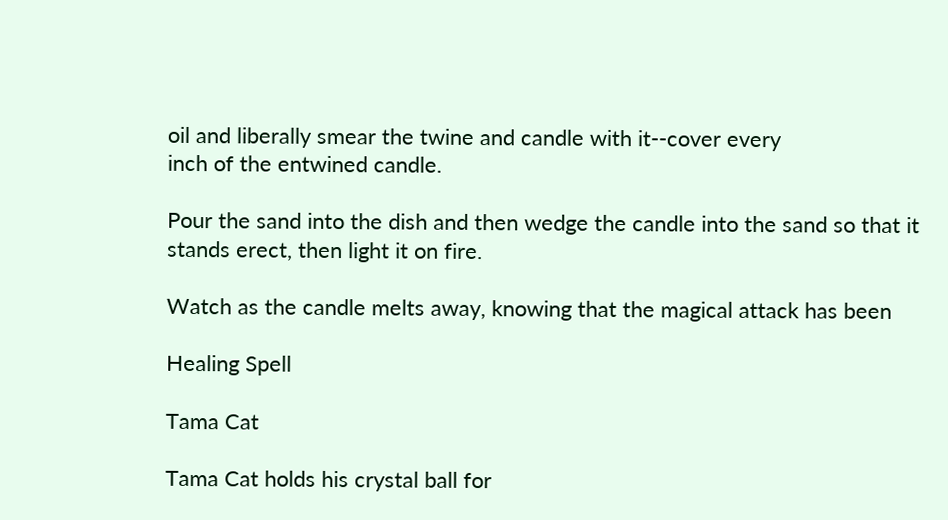oil and liberally smear the twine and candle with it--cover every
inch of the entwined candle.

Pour the sand into the dish and then wedge the candle into the sand so that it
stands erect, then light it on fire.

Watch as the candle melts away, knowing that the magical attack has been

Healing Spell

Tama Cat

Tama Cat holds his crystal ball for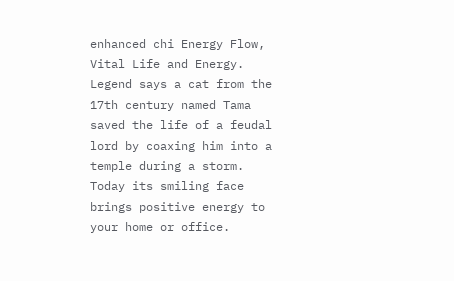enhanced chi Energy Flow, Vital Life and Energy.
Legend says a cat from the 17th century named Tama saved the life of a feudal lord by coaxing him into a temple during a storm. Today its smiling face brings positive energy to your home or office.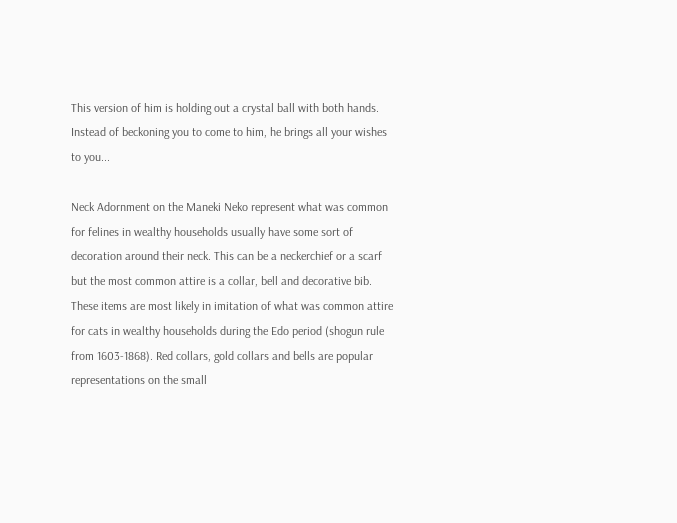This version of him is holding out a crystal ball with both hands. Instead of beckoning you to come to him, he brings all your wishes to you...

Neck Adornment on the Maneki Neko represent what was common for felines in wealthy households usually have some sort of decoration around their neck. This can be a neckerchief or a scarf but the most common attire is a collar, bell and decorative bib. These items are most likely in imitation of what was common attire for cats in wealthy households during the Edo period (shogun rule from 1603-1868). Red collars, gold collars and bells are popular representations on the small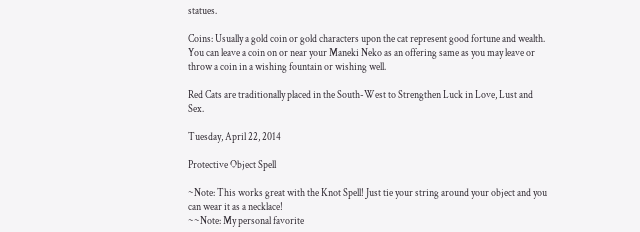statues.

Coins: Usually a gold coin or gold characters upon the cat represent good fortune and wealth. You can leave a coin on or near your Maneki Neko as an offering same as you may leave or throw a coin in a wishing fountain or wishing well.

Red Cats are traditionally placed in the South-West to Strengthen Luck in Love, Lust and Sex.

Tuesday, April 22, 2014

Protective Object Spell

~Note: This works great with the Knot Spell! Just tie your string around your object and you can wear it as a necklace!
~~Note: My personal favorite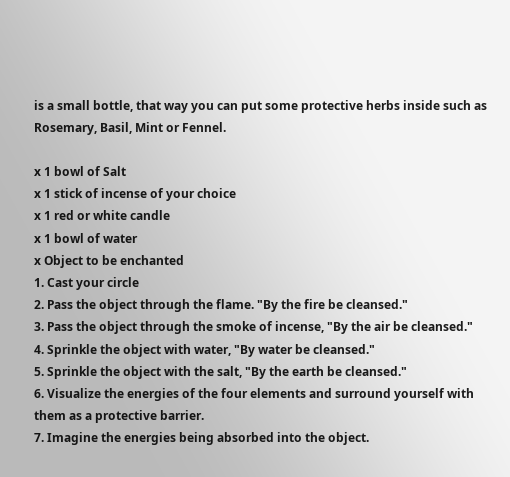is a small bottle, that way you can put some protective herbs inside such as Rosemary, Basil, Mint or Fennel.

x 1 bowl of Salt
x 1 stick of incense of your choice
x 1 red or white candle
x 1 bowl of water
x Object to be enchanted
1. Cast your circle
2. Pass the object through the flame. "By the fire be cleansed."
3. Pass the object through the smoke of incense, "By the air be cleansed."
4. Sprinkle the object with water, "By water be cleansed."
5. Sprinkle the object with the salt, "By the earth be cleansed."
6. Visualize the energies of the four elements and surround yourself with them as a protective barrier.
7. Imagine the energies being absorbed into the object.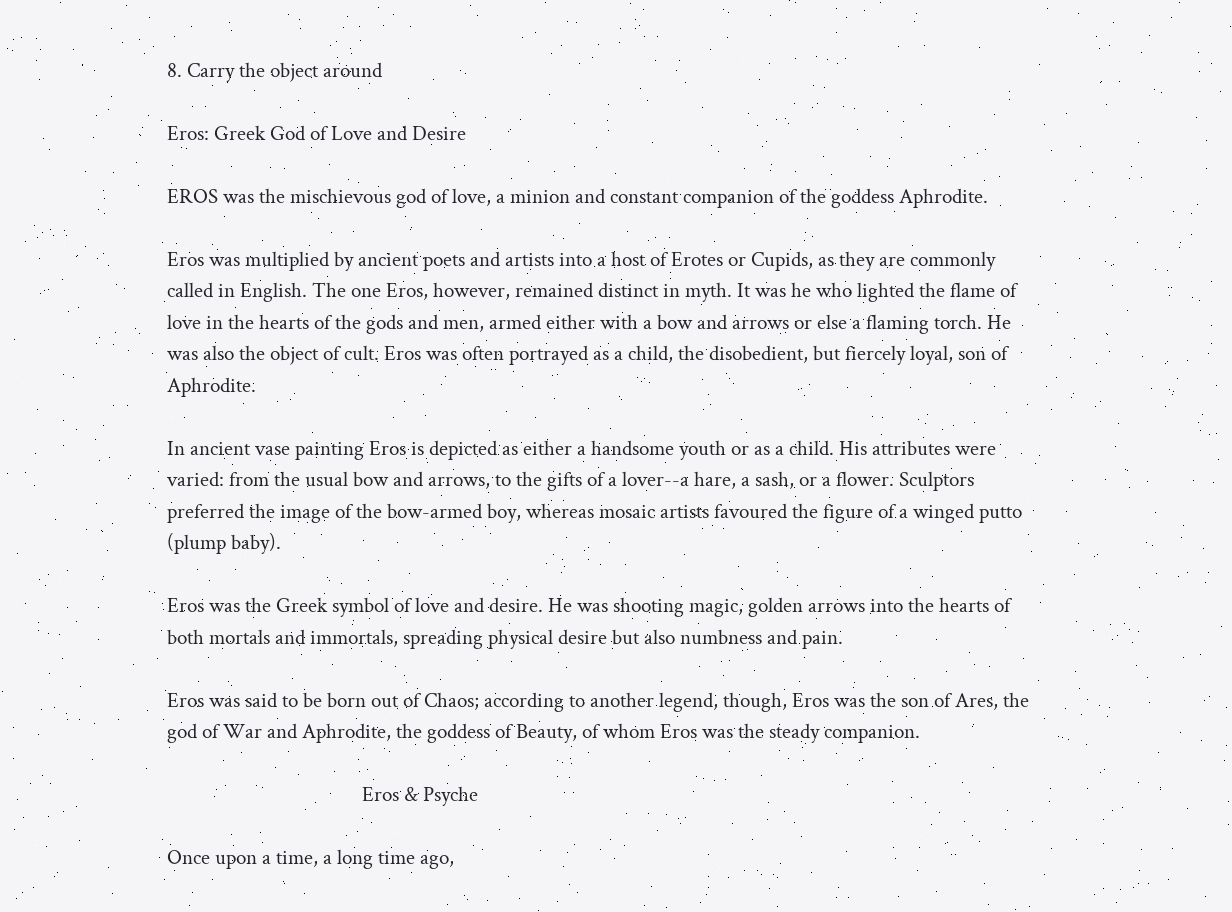8. Carry the object around

Eros: Greek God of Love and Desire

EROS was the mischievous god of love, a minion and constant companion of the goddess Aphrodite.

Eros was multiplied by ancient poets and artists into a host of Erotes or Cupids, as they are commonly called in English. The one Eros, however, remained distinct in myth. It was he who lighted the flame of love in the hearts of the gods and men, armed either with a bow and arrows or else a flaming torch. He was also the object of cult. Eros was often portrayed as a child, the disobedient, but fiercely loyal, son of Aphrodite.

In ancient vase painting Eros is depicted as either a handsome youth or as a child. His attributes were varied: from the usual bow and arrows, to the gifts of a lover--a hare, a sash, or a flower. Sculptors preferred the image of the bow-armed boy, whereas mosaic artists favoured the figure of a winged putto (plump baby).

Eros was the Greek symbol of love and desire. He was shooting magic, golden arrows into the hearts of both mortals and immortals, spreading physical desire but also numbness and pain.

Eros was said to be born out of Chaos; according to another legend, though, Eros was the son of Ares, the god of War and Aphrodite, the goddess of Beauty, of whom Eros was the steady companion.

                                       Eros & Psyche

Once upon a time, a long time ago,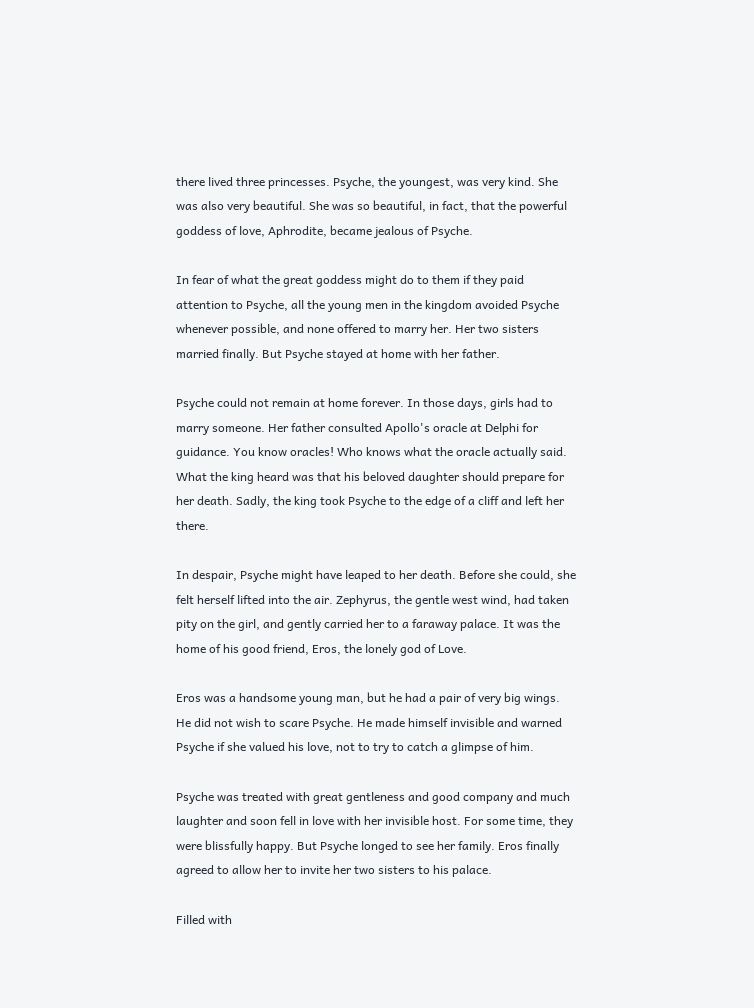there lived three princesses. Psyche, the youngest, was very kind. She was also very beautiful. She was so beautiful, in fact, that the powerful goddess of love, Aphrodite, became jealous of Psyche.

In fear of what the great goddess might do to them if they paid attention to Psyche, all the young men in the kingdom avoided Psyche whenever possible, and none offered to marry her. Her two sisters married finally. But Psyche stayed at home with her father.

Psyche could not remain at home forever. In those days, girls had to marry someone. Her father consulted Apollo's oracle at Delphi for guidance. You know oracles! Who knows what the oracle actually said. What the king heard was that his beloved daughter should prepare for her death. Sadly, the king took Psyche to the edge of a cliff and left her there.

In despair, Psyche might have leaped to her death. Before she could, she felt herself lifted into the air. Zephyrus, the gentle west wind, had taken pity on the girl, and gently carried her to a faraway palace. It was the home of his good friend, Eros, the lonely god of Love.

Eros was a handsome young man, but he had a pair of very big wings. He did not wish to scare Psyche. He made himself invisible and warned Psyche if she valued his love, not to try to catch a glimpse of him.

Psyche was treated with great gentleness and good company and much laughter and soon fell in love with her invisible host. For some time, they were blissfully happy. But Psyche longed to see her family. Eros finally agreed to allow her to invite her two sisters to his palace.

Filled with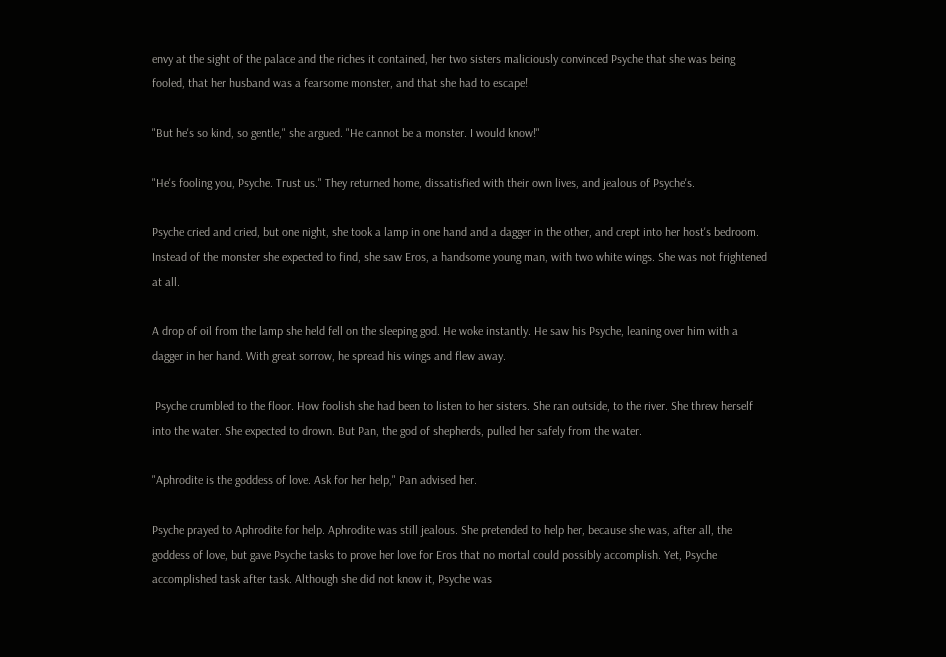envy at the sight of the palace and the riches it contained, her two sisters maliciously convinced Psyche that she was being fooled, that her husband was a fearsome monster, and that she had to escape!

"But he's so kind, so gentle," she argued. "He cannot be a monster. I would know!"

"He's fooling you, Psyche. Trust us." They returned home, dissatisfied with their own lives, and jealous of Psyche's.

Psyche cried and cried, but one night, she took a lamp in one hand and a dagger in the other, and crept into her host's bedroom.  Instead of the monster she expected to find, she saw Eros, a handsome young man, with two white wings. She was not frightened at all.

A drop of oil from the lamp she held fell on the sleeping god. He woke instantly. He saw his Psyche, leaning over him with a dagger in her hand. With great sorrow, he spread his wings and flew away.

 Psyche crumbled to the floor. How foolish she had been to listen to her sisters. She ran outside, to the river. She threw herself into the water. She expected to drown. But Pan, the god of shepherds, pulled her safely from the water.

"Aphrodite is the goddess of love. Ask for her help," Pan advised her.

Psyche prayed to Aphrodite for help. Aphrodite was still jealous. She pretended to help her, because she was, after all, the goddess of love, but gave Psyche tasks to prove her love for Eros that no mortal could possibly accomplish. Yet, Psyche accomplished task after task. Although she did not know it, Psyche was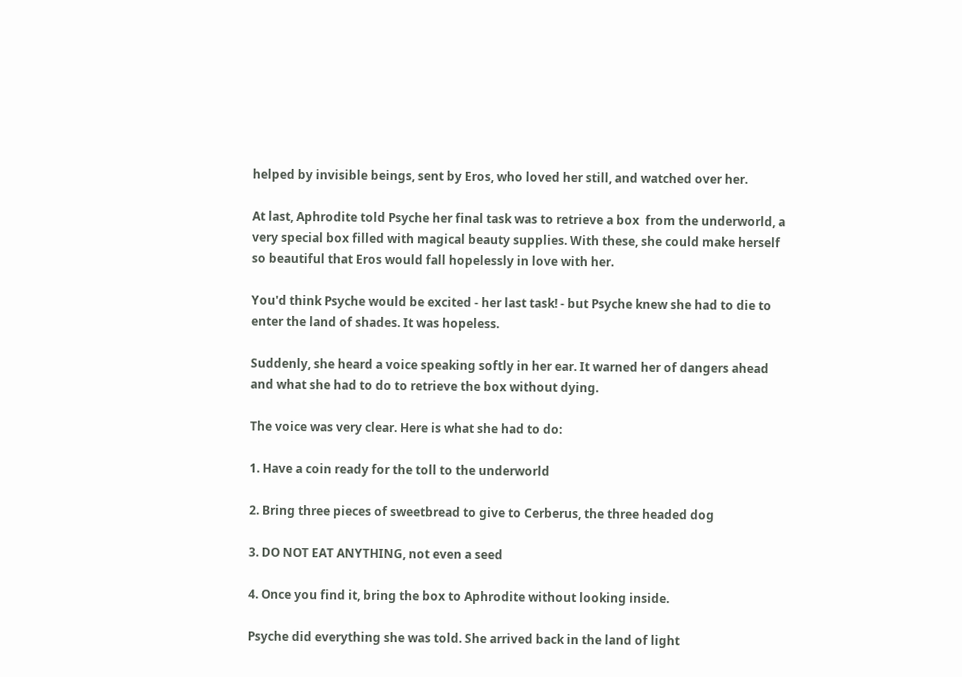helped by invisible beings, sent by Eros, who loved her still, and watched over her.

At last, Aphrodite told Psyche her final task was to retrieve a box  from the underworld, a very special box filled with magical beauty supplies. With these, she could make herself so beautiful that Eros would fall hopelessly in love with her.

You'd think Psyche would be excited - her last task! - but Psyche knew she had to die to enter the land of shades. It was hopeless.

Suddenly, she heard a voice speaking softly in her ear. It warned her of dangers ahead and what she had to do to retrieve the box without dying.

The voice was very clear. Here is what she had to do:

1. Have a coin ready for the toll to the underworld

2. Bring three pieces of sweetbread to give to Cerberus, the three headed dog

3. DO NOT EAT ANYTHING, not even a seed

4. Once you find it, bring the box to Aphrodite without looking inside.

Psyche did everything she was told. She arrived back in the land of light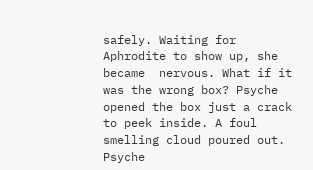safely. Waiting for Aphrodite to show up, she became  nervous. What if it was the wrong box? Psyche opened the box just a crack to peek inside. A foul smelling cloud poured out. Psyche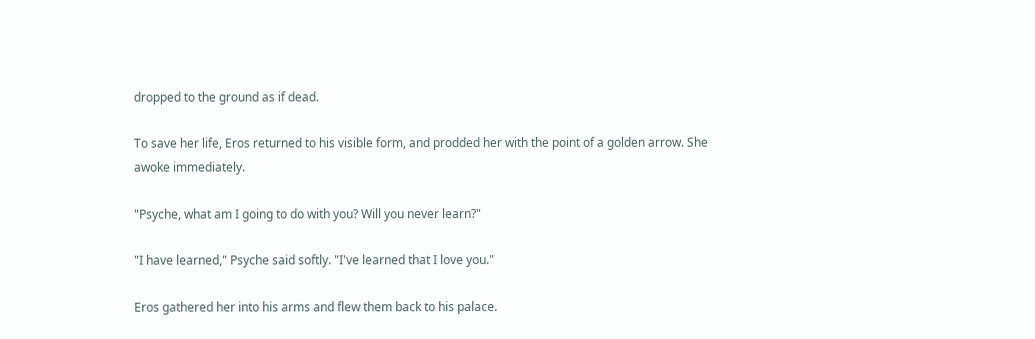dropped to the ground as if dead.

To save her life, Eros returned to his visible form, and prodded her with the point of a golden arrow. She awoke immediately.

"Psyche, what am I going to do with you? Will you never learn?"

"I have learned," Psyche said softly. "I've learned that I love you."

Eros gathered her into his arms and flew them back to his palace.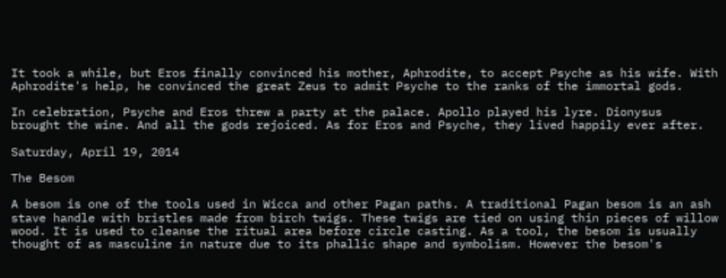It took a while, but Eros finally convinced his mother, Aphrodite, to accept Psyche as his wife. With Aphrodite's help, he convinced the great Zeus to admit Psyche to the ranks of the immortal gods.

In celebration, Psyche and Eros threw a party at the palace. Apollo played his lyre. Dionysus  brought the wine. And all the gods rejoiced. As for Eros and Psyche, they lived happily ever after.

Saturday, April 19, 2014

The Besom

A besom is one of the tools used in Wicca and other Pagan paths. A traditional Pagan besom is an ash stave handle with bristles made from birch twigs. These twigs are tied on using thin pieces of willow wood. It is used to cleanse the ritual area before circle casting. As a tool, the besom is usually thought of as masculine in nature due to its phallic shape and symbolism. However the besom's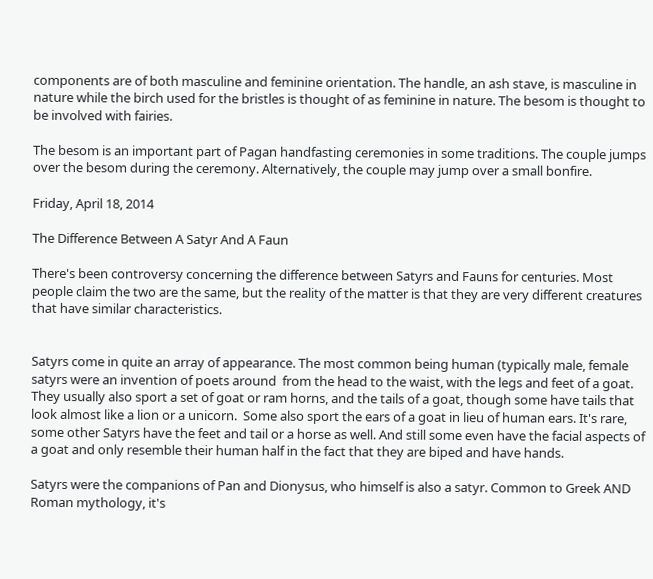components are of both masculine and feminine orientation. The handle, an ash stave, is masculine in nature while the birch used for the bristles is thought of as feminine in nature. The besom is thought to be involved with fairies.

The besom is an important part of Pagan handfasting ceremonies in some traditions. The couple jumps over the besom during the ceremony. Alternatively, the couple may jump over a small bonfire.

Friday, April 18, 2014

The Difference Between A Satyr And A Faun

There's been controversy concerning the difference between Satyrs and Fauns for centuries. Most people claim the two are the same, but the reality of the matter is that they are very different creatures that have similar characteristics.


Satyrs come in quite an array of appearance. The most common being human (typically male, female satyrs were an invention of poets around  from the head to the waist, with the legs and feet of a goat. They usually also sport a set of goat or ram horns, and the tails of a goat, though some have tails that look almost like a lion or a unicorn.  Some also sport the ears of a goat in lieu of human ears. It's rare, some other Satyrs have the feet and tail or a horse as well. And still some even have the facial aspects of a goat and only resemble their human half in the fact that they are biped and have hands.

Satyrs were the companions of Pan and Dionysus, who himself is also a satyr. Common to Greek AND Roman mythology, it's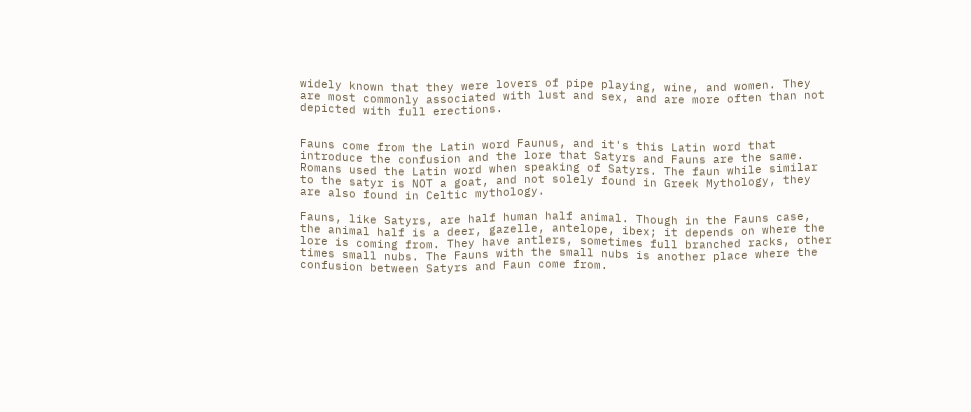widely known that they were lovers of pipe playing, wine, and women. They are most commonly associated with lust and sex, and are more often than not depicted with full erections.


Fauns come from the Latin word Faunus, and it's this Latin word that introduce the confusion and the lore that Satyrs and Fauns are the same. Romans used the Latin word when speaking of Satyrs. The faun while similar to the satyr is NOT a goat, and not solely found in Greek Mythology, they are also found in Celtic mythology.

Fauns, like Satyrs, are half human half animal. Though in the Fauns case, the animal half is a deer, gazelle, antelope, ibex; it depends on where the lore is coming from. They have antlers, sometimes full branched racks, other times small nubs. The Fauns with the small nubs is another place where the confusion between Satyrs and Faun come from.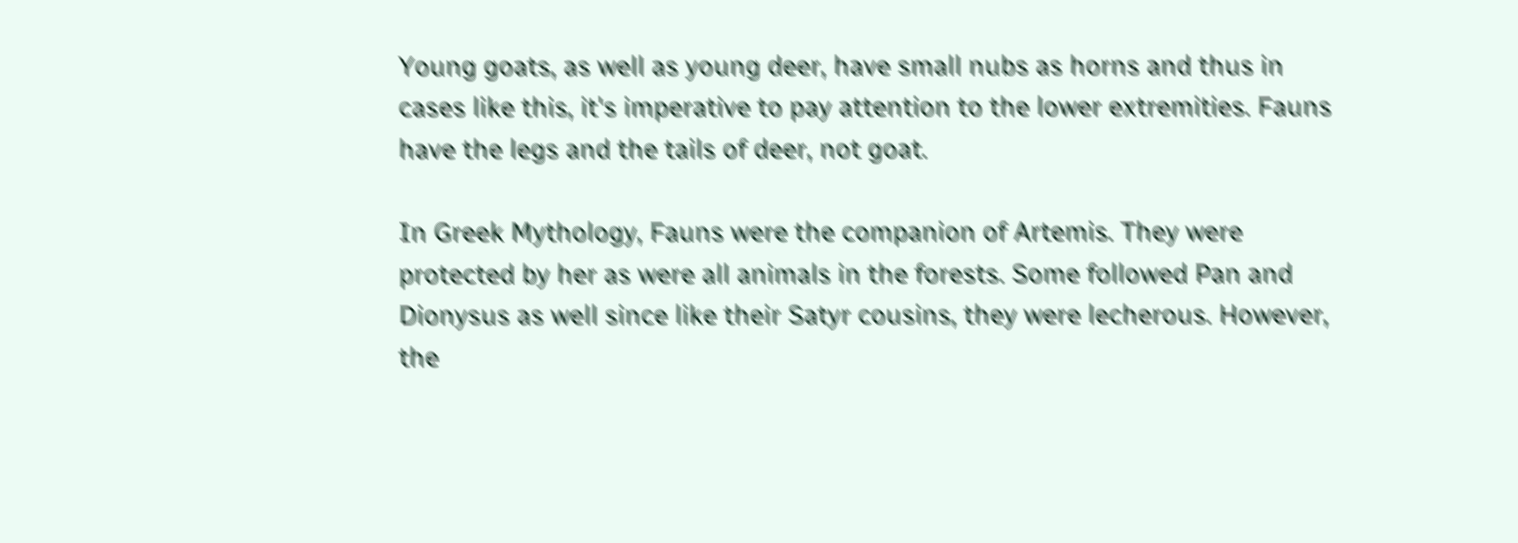Young goats, as well as young deer, have small nubs as horns and thus in cases like this, it's imperative to pay attention to the lower extremities. Fauns have the legs and the tails of deer, not goat.

In Greek Mythology, Fauns were the companion of Artemis. They were protected by her as were all animals in the forests. Some followed Pan and Dionysus as well since like their Satyr cousins, they were lecherous. However, the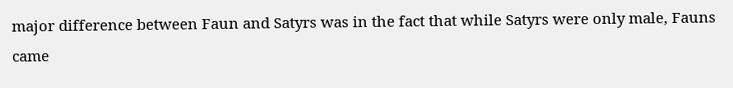major difference between Faun and Satyrs was in the fact that while Satyrs were only male, Fauns came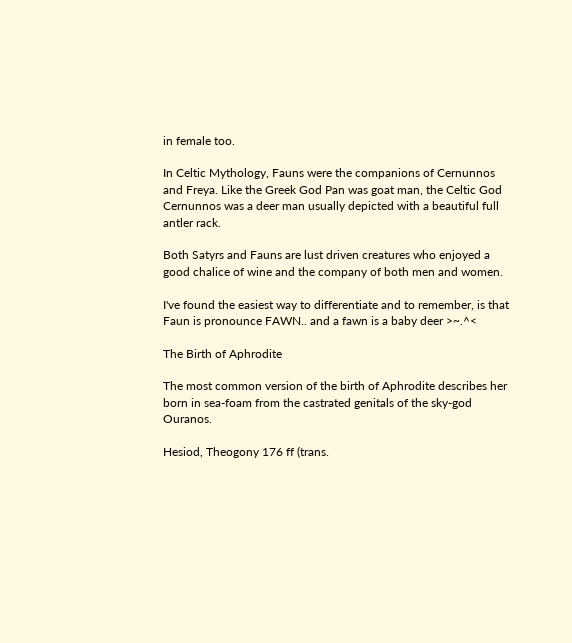in female too.

In Celtic Mythology, Fauns were the companions of Cernunnos and Freya. Like the Greek God Pan was goat man, the Celtic God Cernunnos was a deer man usually depicted with a beautiful full antler rack.

Both Satyrs and Fauns are lust driven creatures who enjoyed a good chalice of wine and the company of both men and women.

I've found the easiest way to differentiate and to remember, is that Faun is pronounce FAWN.. and a fawn is a baby deer >~.^<

The Birth of Aphrodite

The most common version of the birth of Aphrodite describes her born in sea-foam from the castrated genitals of the sky-god Ouranos.

Hesiod, Theogony 176 ff (trans.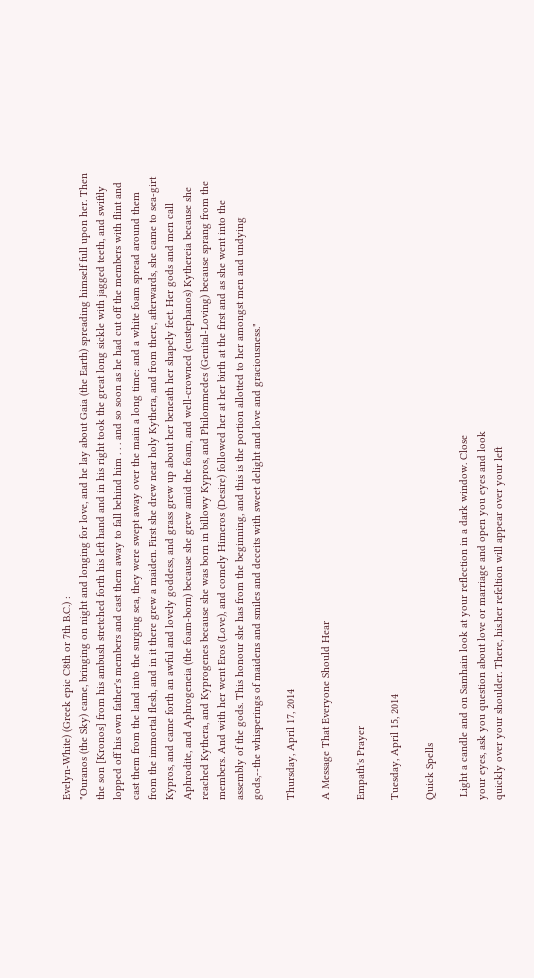Evelyn-White) (Greek epic C8th or 7th B.C.) :
"Ouranos (the Sky) came, bringing on night and longing for love, and he lay about Gaia (the Earth) spreading himself full upon her. Then the son [Kronos] from his ambush stretched forth his left hand and in his right took the great long sickle with jagged teeth, and swiftly lopped off his own father's members and cast them away to fall behind him . . . and so soon as he had cut off the members with flint and cast them from the land into the surging sea, they were swept away over the main a long time: and a white foam spread around them from the immortal flesh, and in it there grew a maiden. First she drew near holy Kythera, and from there, afterwards, she came to sea-girt Kypros, and came forth an awful and lovely goddess, and grass grew up about her beneath her shapely feet. Her gods and men call Aphrodite, and Aphrogeneia (the foam-born) because she grew amid the foam, and well-crowned (eustephanos) Kythereia because she reached Kythera, and Kyprogenes because she was born in billowy Kypros, and Philommedes (Genital-Loving) because sprang from the members. And with her went Eros (Love), and comely Himeros (Desire) followed her at her birth at the first and as she went into the assembly of the gods. This honour she has from the beginning, and this is the portion allotted to her amongst men and undying gods,--the whisperings of maidens and smiles and deceits with sweet delight and love and graciousness."

Thursday, April 17, 2014

A Message That Everyone Should Hear

Empath's Prayer

Tuesday, April 15, 2014

Quick Spells

 Light a candle and on Samhain look at your reflection in a dark window. Close
your eyes, ask you question about love or marriage and open you eyes and look
quickly over your shoulder. There, his.her refeltion will appear over your left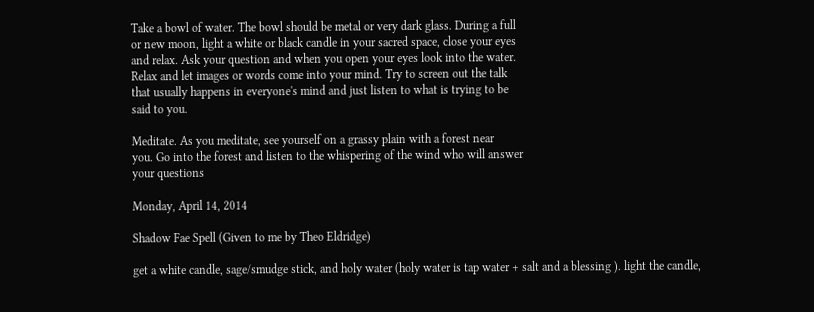Take a bowl of water. The bowl should be metal or very dark glass. During a full
or new moon, light a white or black candle in your sacred space, close your eyes
and relax. Ask your question and when you open your eyes look into the water.
Relax and let images or words come into your mind. Try to screen out the talk
that usually happens in everyone's mind and just listen to what is trying to be
said to you.

Meditate. As you meditate, see yourself on a grassy plain with a forest near
you. Go into the forest and listen to the whispering of the wind who will answer
your questions

Monday, April 14, 2014

Shadow Fae Spell (Given to me by Theo Eldridge)

get a white candle, sage/smudge stick, and holy water (holy water is tap water + salt and a blessing ). light the candle,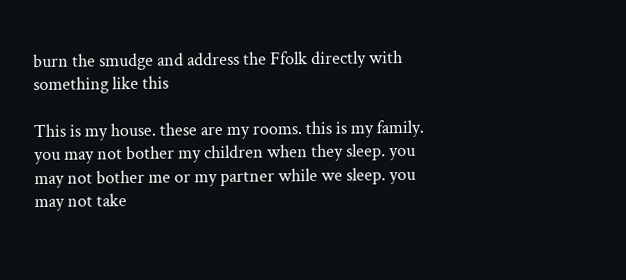burn the smudge and address the Ffolk directly with something like this

This is my house. these are my rooms. this is my family. you may not bother my children when they sleep. you may not bother me or my partner while we sleep. you may not take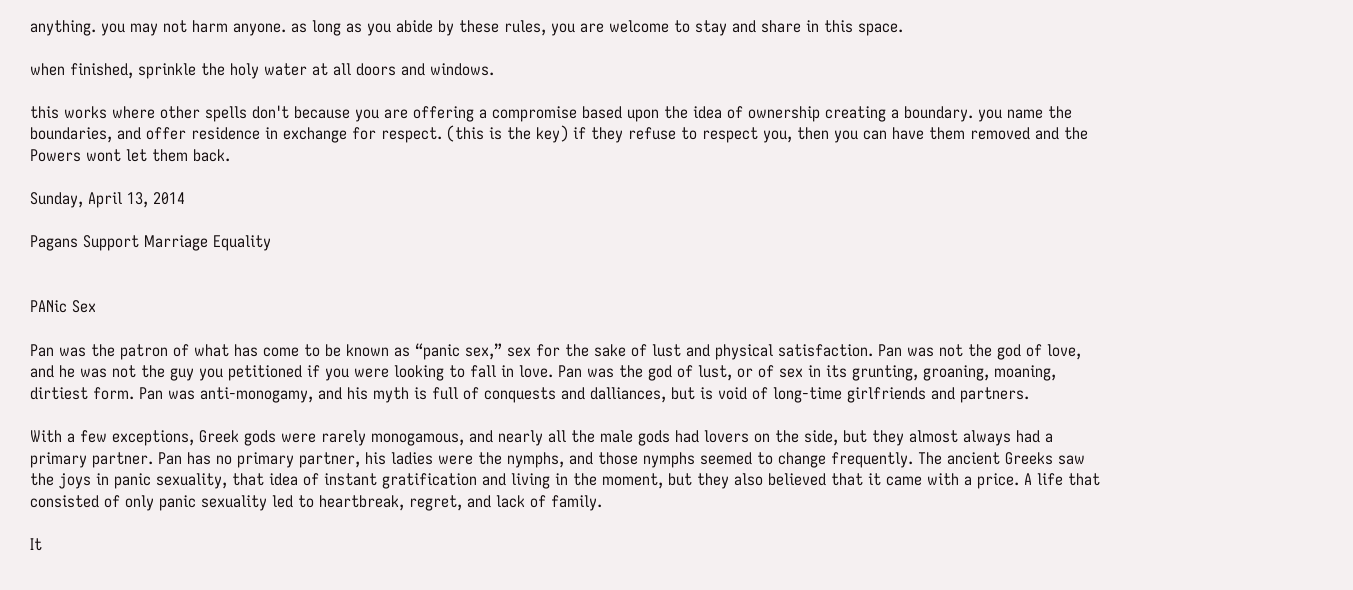anything. you may not harm anyone. as long as you abide by these rules, you are welcome to stay and share in this space.

when finished, sprinkle the holy water at all doors and windows.

this works where other spells don't because you are offering a compromise based upon the idea of ownership creating a boundary. you name the boundaries, and offer residence in exchange for respect. (this is the key) if they refuse to respect you, then you can have them removed and the Powers wont let them back.

Sunday, April 13, 2014

Pagans Support Marriage Equality


PANic Sex

Pan was the patron of what has come to be known as “panic sex,” sex for the sake of lust and physical satisfaction. Pan was not the god of love, and he was not the guy you petitioned if you were looking to fall in love. Pan was the god of lust, or of sex in its grunting, groaning, moaning, dirtiest form. Pan was anti-monogamy, and his myth is full of conquests and dalliances, but is void of long-time girlfriends and partners.

With a few exceptions, Greek gods were rarely monogamous, and nearly all the male gods had lovers on the side, but they almost always had a primary partner. Pan has no primary partner, his ladies were the nymphs, and those nymphs seemed to change frequently. The ancient Greeks saw the joys in panic sexuality, that idea of instant gratification and living in the moment, but they also believed that it came with a price. A life that consisted of only panic sexuality led to heartbreak, regret, and lack of family.

It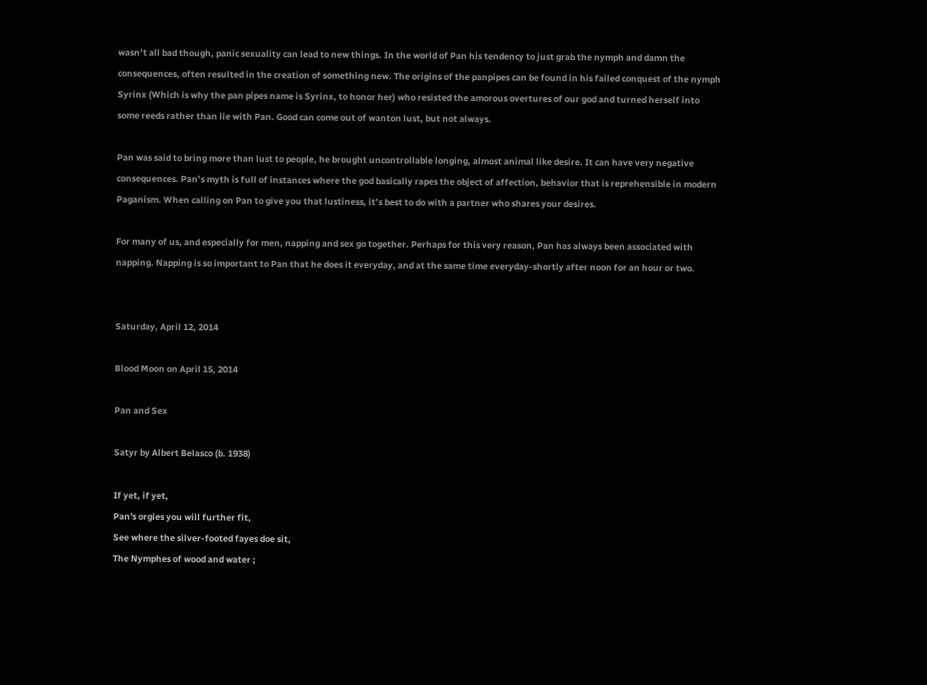wasn’t all bad though, panic sexuality can lead to new things. In the world of Pan his tendency to just grab the nymph and damn the consequences, often resulted in the creation of something new. The origins of the panpipes can be found in his failed conquest of the nymph Syrinx (Which is why the pan pipes name is Syrinx, to honor her) who resisted the amorous overtures of our god and turned herself into some reeds rather than lie with Pan. Good can come out of wanton lust, but not always.

Pan was said to bring more than lust to people, he brought uncontrollable longing, almost animal like desire. It can have very negative consequences. Pan’s myth is full of instances where the god basically rapes the object of affection, behavior that is reprehensible in modern Paganism. When calling on Pan to give you that lustiness, it’s best to do with a partner who shares your desires.

For many of us, and especially for men, napping and sex go together. Perhaps for this very reason, Pan has always been associated with napping. Napping is so important to Pan that he does it everyday, and at the same time everyday-shortly after noon for an hour or two.


Saturday, April 12, 2014

Blood Moon on April 15, 2014

Pan and Sex

Satyr by Albert Belasco (b. 1938)

If yet, if yet,
Pan's orgies you will further fit,
See where the silver-footed fayes doe sit,
The Nymphes of wood and water ;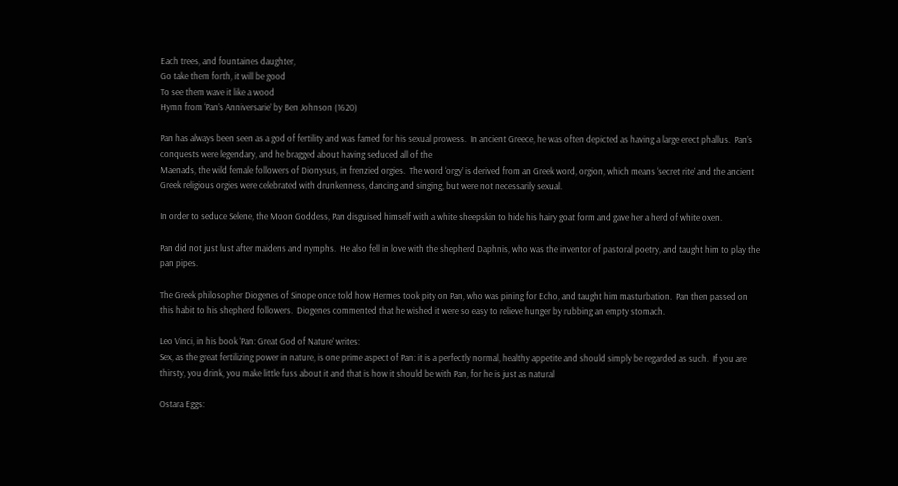Each trees, and fountaines daughter,
Go take them forth, it will be good
To see them wave it like a wood
Hymn from ‘Pan’s Anniversarie’ by Ben Johnson (1620)

Pan has always been seen as a god of fertility and was famed for his sexual prowess.  In ancient Greece, he was often depicted as having a large erect phallus.  Pan’s conquests were legendary, and he bragged about having seduced all of the
Maenads, the wild female followers of Dionysus, in frenzied orgies.  The word ‘orgy’ is derived from an Greek word, orgion, which means ‘secret rite’ and the ancient Greek religious orgies were celebrated with drunkenness, dancing and singing, but were not necessarily sexual.

In order to seduce Selene, the Moon Goddess, Pan disguised himself with a white sheepskin to hide his hairy goat form and gave her a herd of white oxen.

Pan did not just lust after maidens and nymphs.  He also fell in love with the shepherd Daphnis, who was the inventor of pastoral poetry, and taught him to play the pan pipes.

The Greek philosopher Diogenes of Sinope once told how Hermes took pity on Pan, who was pining for Echo, and taught him masturbation.  Pan then passed on this habit to his shepherd followers.  Diogenes commented that he wished it were so easy to relieve hunger by rubbing an empty stomach.

Leo Vinci, in his book ‘Pan: Great God of Nature’ writes:
Sex, as the great fertilizing power in nature, is one prime aspect of Pan: it is a perfectly normal, healthy appetite and should simply be regarded as such.  If you are thirsty, you drink, you make little fuss about it and that is how it should be with Pan, for he is just as natural

Ostara Eggs: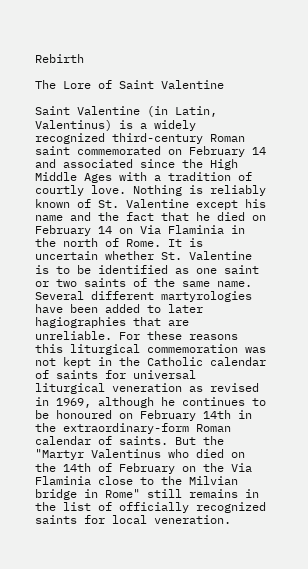Rebirth

The Lore of Saint Valentine

Saint Valentine (in Latin, Valentinus) is a widely recognized third-century Roman saint commemorated on February 14 and associated since the High Middle Ages with a tradition of courtly love. Nothing is reliably known of St. Valentine except his name and the fact that he died on February 14 on Via Flaminia in the north of Rome. It is uncertain whether St. Valentine is to be identified as one saint or two saints of the same name. Several different martyrologies have been added to later hagiographies that are unreliable. For these reasons this liturgical commemoration was not kept in the Catholic calendar of saints for universal liturgical veneration as revised in 1969, although he continues to be honoured on February 14th in the extraordinary-form Roman calendar of saints. But the "Martyr Valentinus who died on the 14th of February on the Via Flaminia close to the Milvian bridge in Rome" still remains in the list of officially recognized saints for local veneration.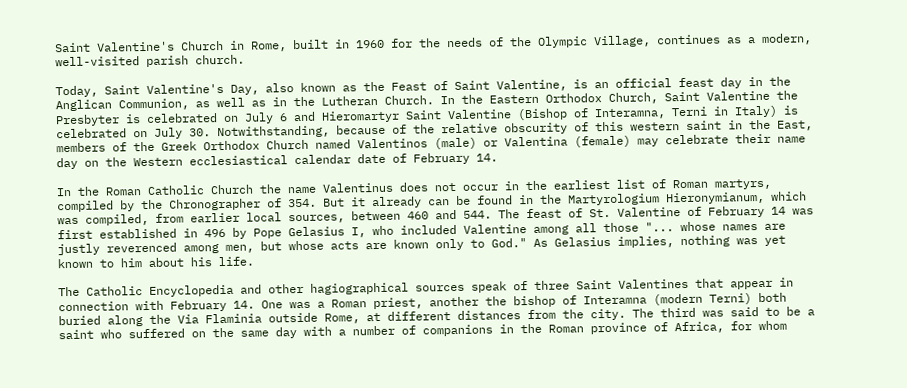Saint Valentine's Church in Rome, built in 1960 for the needs of the Olympic Village, continues as a modern, well-visited parish church.

Today, Saint Valentine's Day, also known as the Feast of Saint Valentine, is an official feast day in the Anglican Communion, as well as in the Lutheran Church. In the Eastern Orthodox Church, Saint Valentine the Presbyter is celebrated on July 6 and Hieromartyr Saint Valentine (Bishop of Interamna, Terni in Italy) is celebrated on July 30. Notwithstanding, because of the relative obscurity of this western saint in the East, members of the Greek Orthodox Church named Valentinos (male) or Valentina (female) may celebrate their name day on the Western ecclesiastical calendar date of February 14.

In the Roman Catholic Church the name Valentinus does not occur in the earliest list of Roman martyrs, compiled by the Chronographer of 354. But it already can be found in the Martyrologium Hieronymianum, which was compiled, from earlier local sources, between 460 and 544. The feast of St. Valentine of February 14 was first established in 496 by Pope Gelasius I, who included Valentine among all those "... whose names are justly reverenced among men, but whose acts are known only to God." As Gelasius implies, nothing was yet known to him about his life.

The Catholic Encyclopedia and other hagiographical sources speak of three Saint Valentines that appear in connection with February 14. One was a Roman priest, another the bishop of Interamna (modern Terni) both buried along the Via Flaminia outside Rome, at different distances from the city. The third was said to be a saint who suffered on the same day with a number of companions in the Roman province of Africa, for whom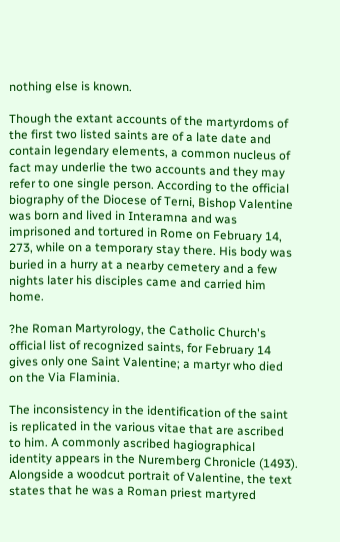nothing else is known.

Though the extant accounts of the martyrdoms of the first two listed saints are of a late date and contain legendary elements, a common nucleus of fact may underlie the two accounts and they may refer to one single person. According to the official biography of the Diocese of Terni, Bishop Valentine was born and lived in Interamna and was imprisoned and tortured in Rome on February 14, 273, while on a temporary stay there. His body was buried in a hurry at a nearby cemetery and a few nights later his disciples came and carried him home.

?he Roman Martyrology, the Catholic Church's official list of recognized saints, for February 14 gives only one Saint Valentine; a martyr who died on the Via Flaminia.

The inconsistency in the identification of the saint is replicated in the various vitae that are ascribed to him. A commonly ascribed hagiographical identity appears in the Nuremberg Chronicle (1493). Alongside a woodcut portrait of Valentine, the text states that he was a Roman priest martyred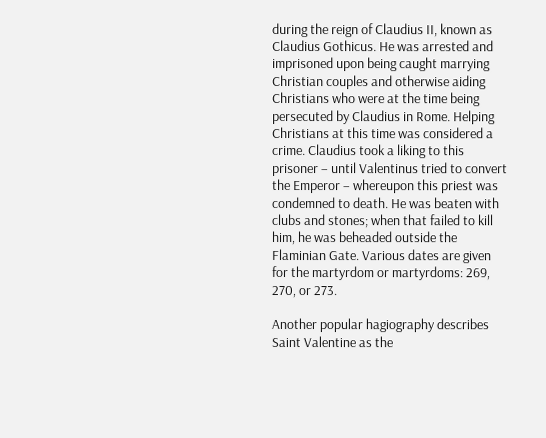during the reign of Claudius II, known as Claudius Gothicus. He was arrested and imprisoned upon being caught marrying Christian couples and otherwise aiding Christians who were at the time being persecuted by Claudius in Rome. Helping Christians at this time was considered a crime. Claudius took a liking to this prisoner – until Valentinus tried to convert the Emperor – whereupon this priest was condemned to death. He was beaten with clubs and stones; when that failed to kill him, he was beheaded outside the Flaminian Gate. Various dates are given for the martyrdom or martyrdoms: 269, 270, or 273.

Another popular hagiography describes Saint Valentine as the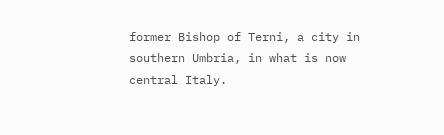former Bishop of Terni, a city in southern Umbria, in what is now central Italy.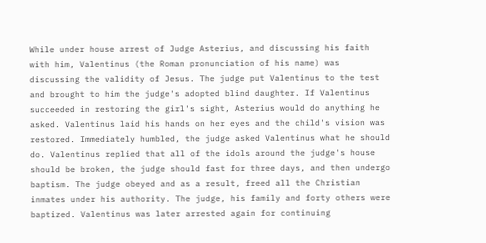While under house arrest of Judge Asterius, and discussing his faith with him, Valentinus (the Roman pronunciation of his name) was discussing the validity of Jesus. The judge put Valentinus to the test and brought to him the judge's adopted blind daughter. If Valentinus succeeded in restoring the girl's sight, Asterius would do anything he asked. Valentinus laid his hands on her eyes and the child's vision was restored. Immediately humbled, the judge asked Valentinus what he should do. Valentinus replied that all of the idols around the judge's house should be broken, the judge should fast for three days, and then undergo baptism. The judge obeyed and as a result, freed all the Christian inmates under his authority. The judge, his family and forty others were baptized. Valentinus was later arrested again for continuing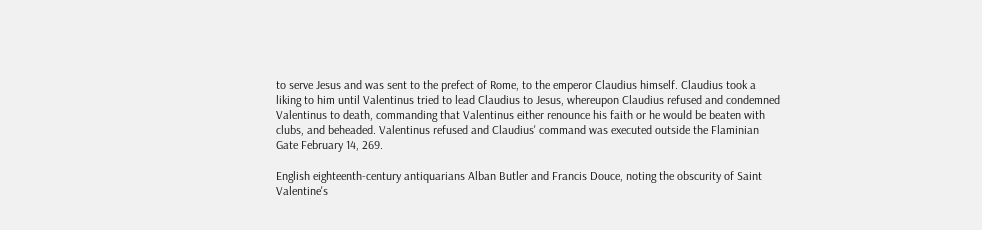to serve Jesus and was sent to the prefect of Rome, to the emperor Claudius himself. Claudius took a liking to him until Valentinus tried to lead Claudius to Jesus, whereupon Claudius refused and condemned Valentinus to death, commanding that Valentinus either renounce his faith or he would be beaten with clubs, and beheaded. Valentinus refused and Claudius' command was executed outside the Flaminian Gate February 14, 269.

English eighteenth-century antiquarians Alban Butler and Francis Douce, noting the obscurity of Saint Valentine's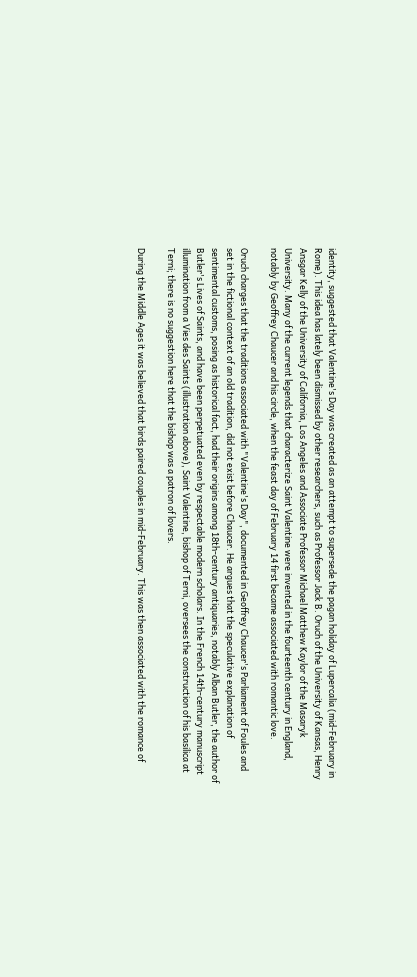identity, suggested that Valentine's Day was created as an attempt to supersede the pagan holiday of Lupercalia (mid-February in Rome). This idea has lately been dismissed by other researchers, such as Professor Jack B. Oruch of the University of Kansas, Henry Ansgar Kelly of the University of California, Los Angeles and Associate Professor Michael Matthew Kaylor of the Masaryk University. Many of the current legends that characterize Saint Valentine were invented in the fourteenth century in England, notably by Geoffrey Chaucer and his circle, when the feast day of February 14 first became associated with romantic love.

Oruch charges that the traditions associated with "Valentine's Day", documented in Geoffrey Chaucer's Parliament of Foules and set in the fictional context of an old tradition, did not exist before Chaucer. He argues that the speculative explanation of sentimental customs, posing as historical fact, had their origins among 18th-century antiquaries, notably Alban Butler, the author of Butler's Lives of Saints, and have been perpetuated even by respectable modern scholars. In the French 14th-century manuscript illumination from a Vies des Saints (illustration above), Saint Valentine, bishop of Terni, oversees the construction of his basilica at Terni; there is no suggestion here that the bishop was a patron of lovers.

During the Middle Ages it was believed that birds paired couples in mid-February. This was then associated with the romance of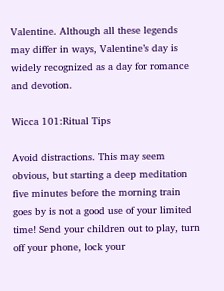Valentine. Although all these legends may differ in ways, Valentine’s day is widely recognized as a day for romance and devotion.

Wicca 101:Ritual Tips

Avoid distractions. This may seem obvious, but starting a deep meditation five minutes before the morning train goes by is not a good use of your limited time! Send your children out to play, turn off your phone, lock your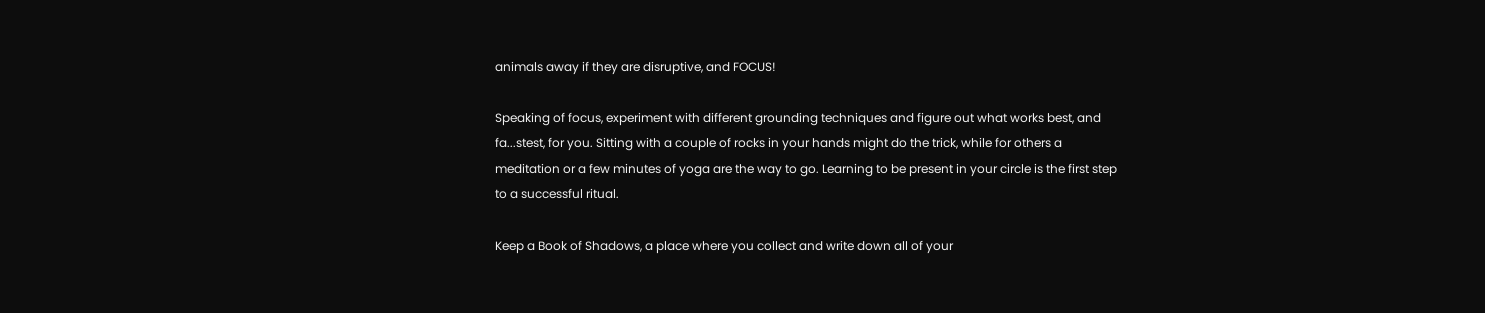animals away if they are disruptive, and FOCUS!

Speaking of focus, experiment with different grounding techniques and figure out what works best, and fa...stest, for you. Sitting with a couple of rocks in your hands might do the trick, while for others a meditation or a few minutes of yoga are the way to go. Learning to be present in your circle is the first step to a successful ritual.

Keep a Book of Shadows, a place where you collect and write down all of your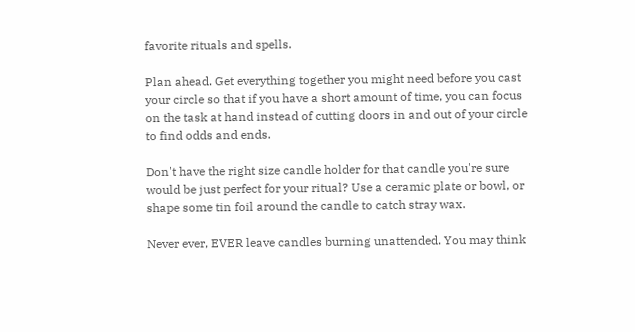favorite rituals and spells.

Plan ahead. Get everything together you might need before you cast your circle so that if you have a short amount of time, you can focus on the task at hand instead of cutting doors in and out of your circle to find odds and ends.

Don't have the right size candle holder for that candle you're sure would be just perfect for your ritual? Use a ceramic plate or bowl, or shape some tin foil around the candle to catch stray wax.

Never ever, EVER leave candles burning unattended. You may think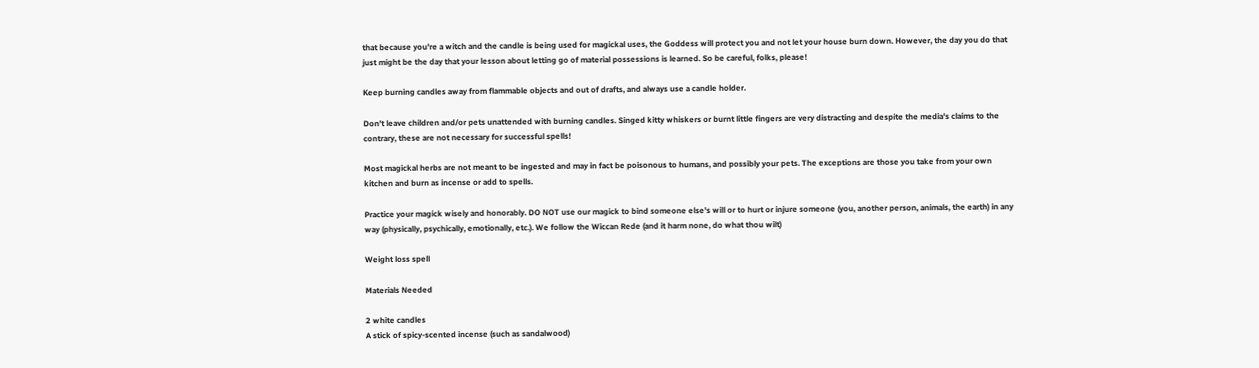that because you're a witch and the candle is being used for magickal uses, the Goddess will protect you and not let your house burn down. However, the day you do that just might be the day that your lesson about letting go of material possessions is learned. So be careful, folks, please!

Keep burning candles away from flammable objects and out of drafts, and always use a candle holder.

Don't leave children and/or pets unattended with burning candles. Singed kitty whiskers or burnt little fingers are very distracting and despite the media's claims to the contrary, these are not necessary for successful spells!

Most magickal herbs are not meant to be ingested and may in fact be poisonous to humans, and possibly your pets. The exceptions are those you take from your own kitchen and burn as incense or add to spells.

Practice your magick wisely and honorably. DO NOT use our magick to bind someone else's will or to hurt or injure someone (you, another person, animals, the earth) in any way (physically, psychically, emotionally, etc.). We follow the Wiccan Rede (and it harm none, do what thou wilt)

Weight loss spell

Materials Needed

2 white candles
A stick of spicy-scented incense (such as sandalwood)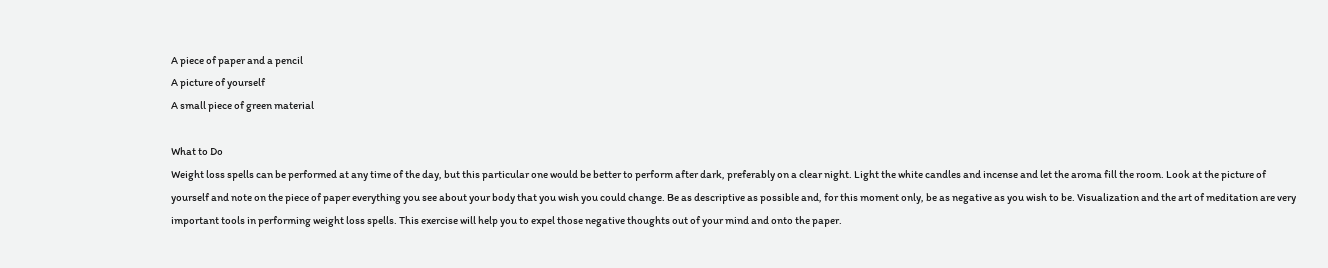A piece of paper and a pencil
A picture of yourself
A small piece of green material

What to Do
Weight loss spells can be performed at any time of the day, but this particular one would be better to perform after dark, preferably on a clear night. Light the white candles and incense and let the aroma fill the room. Look at the picture of yourself and note on the piece of paper everything you see about your body that you wish you could change. Be as descriptive as possible and, for this moment only, be as negative as you wish to be. Visualization and the art of meditation are very important tools in performing weight loss spells. This exercise will help you to expel those negative thoughts out of your mind and onto the paper.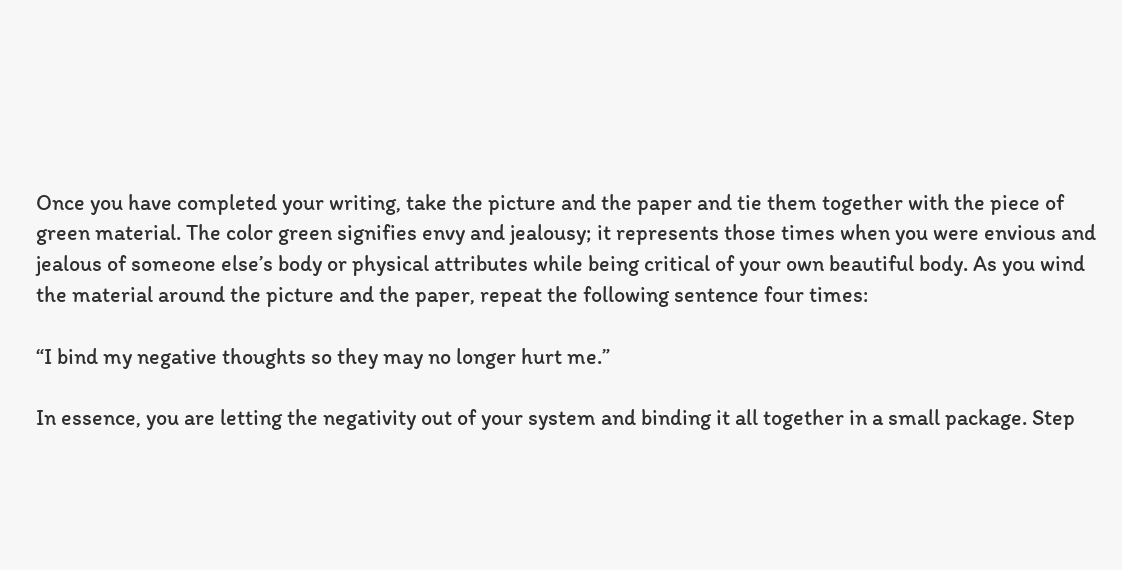Once you have completed your writing, take the picture and the paper and tie them together with the piece of green material. The color green signifies envy and jealousy; it represents those times when you were envious and jealous of someone else’s body or physical attributes while being critical of your own beautiful body. As you wind the material around the picture and the paper, repeat the following sentence four times:

“I bind my negative thoughts so they may no longer hurt me.”

In essence, you are letting the negativity out of your system and binding it all together in a small package. Step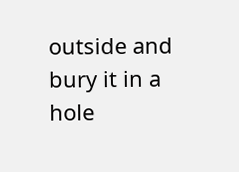outside and bury it in a hole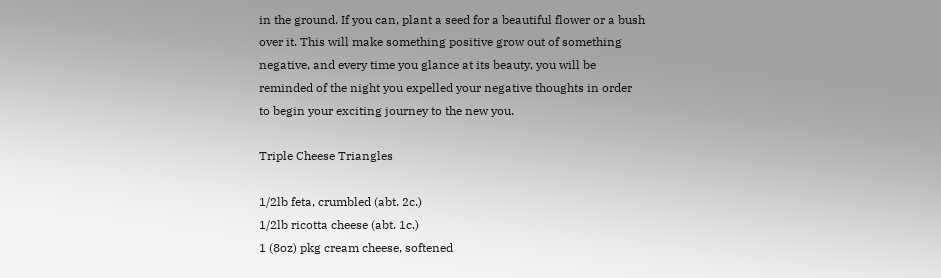in the ground. If you can, plant a seed for a beautiful flower or a bush over it. This will make something positive grow out of something negative, and every time you glance at its beauty, you will be reminded of the night you expelled your negative thoughts in order to begin your exciting journey to the new you.

Triple Cheese Triangles

1/2lb feta, crumbled (abt. 2c.)
1/2lb ricotta cheese (abt. 1c.)
1 (8oz) pkg cream cheese, softened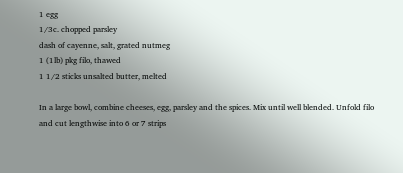1 egg
1/3c. chopped parsley
dash of cayenne, salt, grated nutmeg
1 (1lb) pkg filo, thawed
1 1/2 sticks unsalted butter, melted

In a large bowl, combine cheeses, egg, parsley and the spices. Mix until well blended. Unfold filo and cut lengthwise into 6 or 7 strips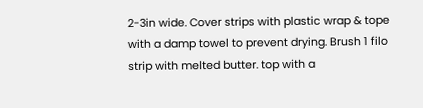2-3in wide. Cover strips with plastic wrap & tope with a damp towel to prevent drying. Brush 1 filo strip with melted butter. top with a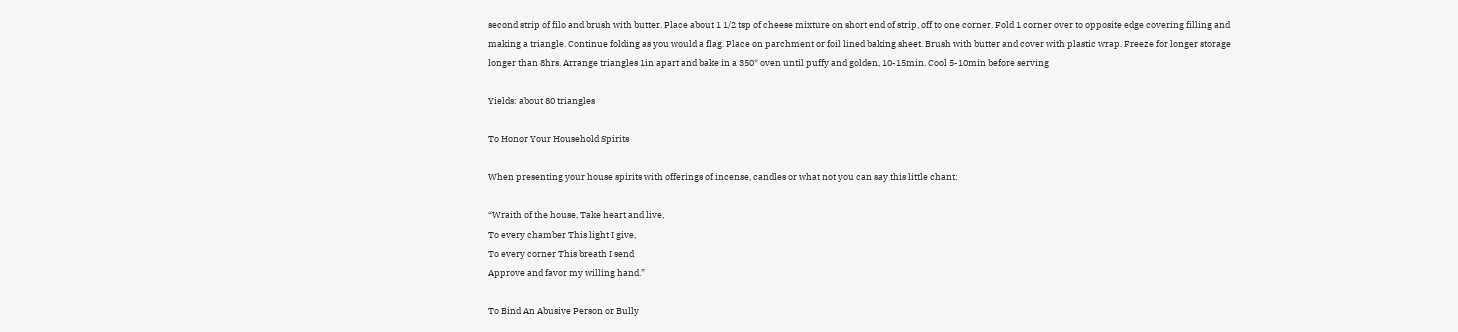second strip of filo and brush with butter. Place about 1 1/2 tsp of cheese mixture on short end of strip, off to one corner. Fold 1 corner over to opposite edge covering filling and making a triangle. Continue folding as you would a flag. Place on parchment or foil lined baking sheet. Brush with butter and cover with plastic wrap. Freeze for longer storage longer than 8hrs. Arrange triangles 1in apart and bake in a 350* oven until puffy and golden, 10-15min. Cool 5-10min before serving

Yields: about 80 triangles

To Honor Your Household Spirits

When presenting your house spirits with offerings of incense, candles or what not you can say this little chant:

“Wraith of the house, Take heart and live,
To every chamber This light I give,
To every corner This breath I send
Approve and favor my willing hand.”

To Bind An Abusive Person or Bully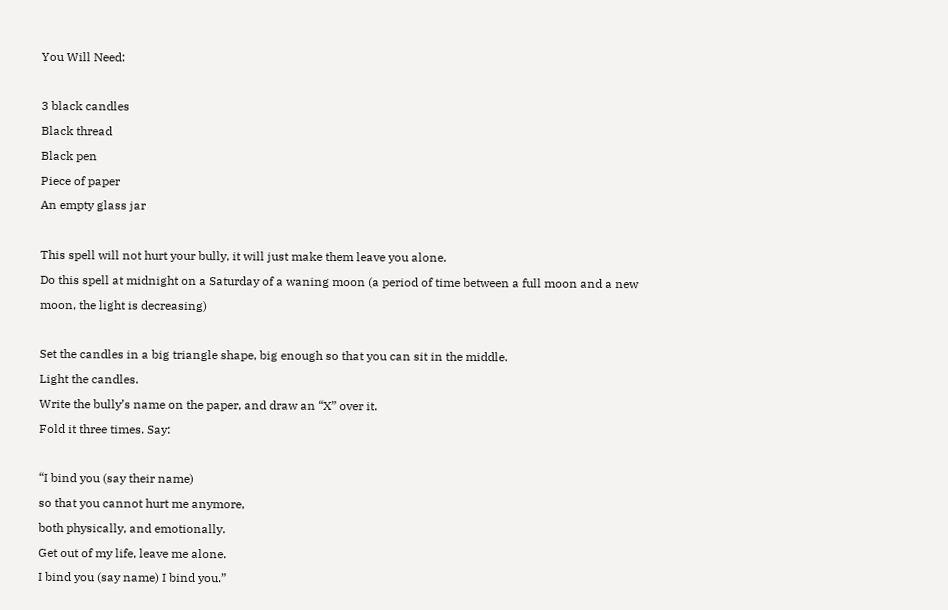You Will Need:

3 black candles
Black thread
Black pen
Piece of paper
An empty glass jar

This spell will not hurt your bully, it will just make them leave you alone.
Do this spell at midnight on a Saturday of a waning moon (a period of time between a full moon and a new moon, the light is decreasing)

Set the candles in a big triangle shape, big enough so that you can sit in the middle.
Light the candles.
Write the bully’s name on the paper, and draw an “X” over it.
Fold it three times. Say:

“I bind you (say their name)
so that you cannot hurt me anymore,
both physically, and emotionally.
Get out of my life, leave me alone.
I bind you (say name) I bind you.”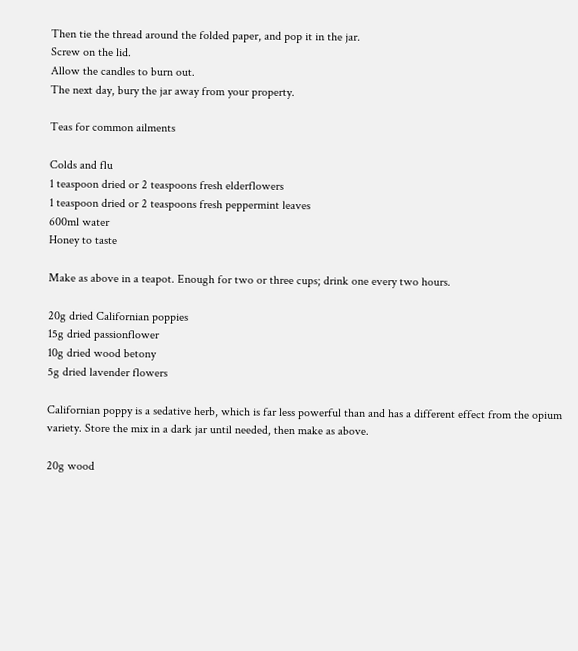Then tie the thread around the folded paper, and pop it in the jar.
Screw on the lid.
Allow the candles to burn out.
The next day, bury the jar away from your property.

Teas for common ailments

Colds and flu
1 teaspoon dried or 2 teaspoons fresh elderflowers
1 teaspoon dried or 2 teaspoons fresh peppermint leaves
600ml water
Honey to taste

Make as above in a teapot. Enough for two or three cups; drink one every two hours.

20g dried Californian poppies
15g dried passionflower
10g dried wood betony
5g dried lavender flowers

Californian poppy is a sedative herb, which is far less powerful than and has a different effect from the opium variety. Store the mix in a dark jar until needed, then make as above.

20g wood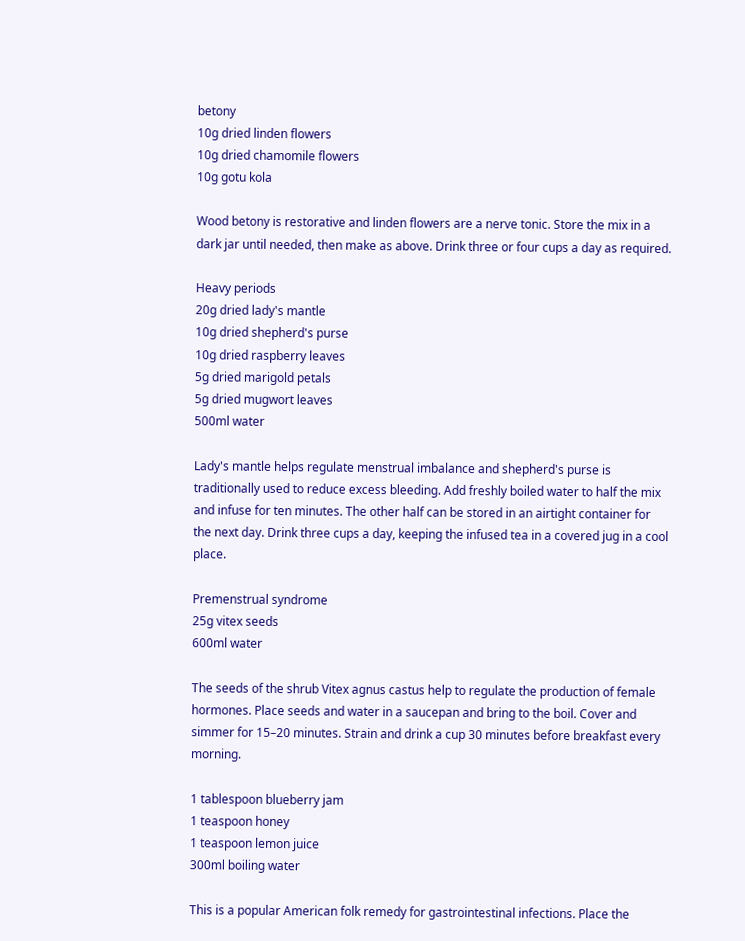betony
10g dried linden flowers
10g dried chamomile flowers
10g gotu kola

Wood betony is restorative and linden flowers are a nerve tonic. Store the mix in a dark jar until needed, then make as above. Drink three or four cups a day as required.

Heavy periods
20g dried lady's mantle
10g dried shepherd's purse
10g dried raspberry leaves
5g dried marigold petals
5g dried mugwort leaves
500ml water

Lady's mantle helps regulate menstrual imbalance and shepherd's purse is traditionally used to reduce excess bleeding. Add freshly boiled water to half the mix and infuse for ten minutes. The other half can be stored in an airtight container for the next day. Drink three cups a day, keeping the infused tea in a covered jug in a cool place.

Premenstrual syndrome
25g vitex seeds
600ml water

The seeds of the shrub Vitex agnus castus help to regulate the production of female hormones. Place seeds and water in a saucepan and bring to the boil. Cover and simmer for 15–20 minutes. Strain and drink a cup 30 minutes before breakfast every morning.

1 tablespoon blueberry jam
1 teaspoon honey
1 teaspoon lemon juice
300ml boiling water

This is a popular American folk remedy for gastrointestinal infections. Place the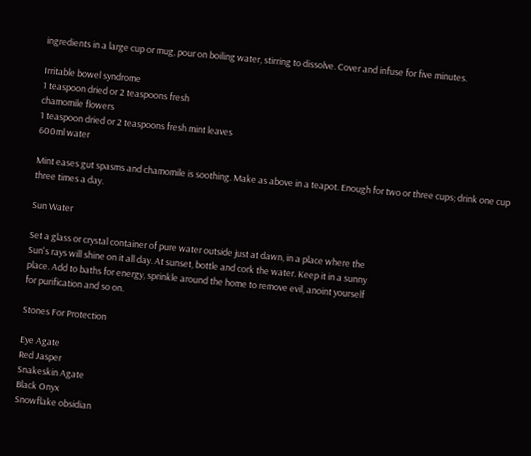ingredients in a large cup or mug, pour on boiling water, stirring to dissolve. Cover and infuse for five minutes.

Irritable bowel syndrome
1 teaspoon dried or 2 teaspoons fresh
chamomile flowers
1 teaspoon dried or 2 teaspoons fresh mint leaves
600ml water

Mint eases gut spasms and chamomile is soothing. Make as above in a teapot. Enough for two or three cups; drink one cup three times a day.

Sun Water

Set a glass or crystal container of pure water outside just at dawn, in a place where the
Sun's rays will shine on it all day. At sunset, bottle and cork the water. Keep it in a sunny
place. Add to baths for energy, sprinkle around the home to remove evil, anoint yourself
for purification and so on.

Stones For Protection

Eye Agate
Red Jasper
Snakeskin Agate
Black Onyx
Snowflake obsidian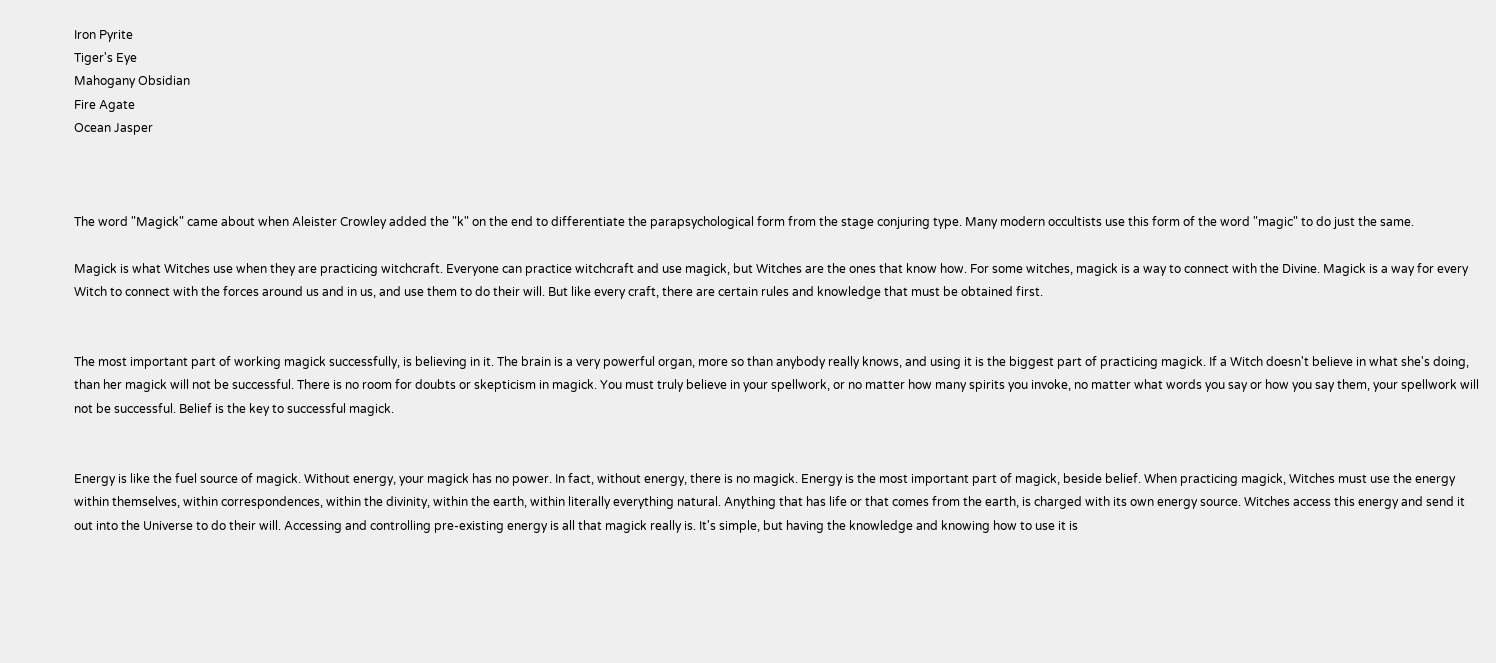Iron Pyrite
Tiger's Eye
Mahogany Obsidian
Fire Agate
Ocean Jasper



The word "Magick" came about when Aleister Crowley added the "k" on the end to differentiate the parapsychological form from the stage conjuring type. Many modern occultists use this form of the word "magic" to do just the same.

Magick is what Witches use when they are practicing witchcraft. Everyone can practice witchcraft and use magick, but Witches are the ones that know how. For some witches, magick is a way to connect with the Divine. Magick is a way for every Witch to connect with the forces around us and in us, and use them to do their will. But like every craft, there are certain rules and knowledge that must be obtained first.


The most important part of working magick successfully, is believing in it. The brain is a very powerful organ, more so than anybody really knows, and using it is the biggest part of practicing magick. If a Witch doesn't believe in what she's doing, than her magick will not be successful. There is no room for doubts or skepticism in magick. You must truly believe in your spellwork, or no matter how many spirits you invoke, no matter what words you say or how you say them, your spellwork will not be successful. Belief is the key to successful magick.


Energy is like the fuel source of magick. Without energy, your magick has no power. In fact, without energy, there is no magick. Energy is the most important part of magick, beside belief. When practicing magick, Witches must use the energy within themselves, within correspondences, within the divinity, within the earth, within literally everything natural. Anything that has life or that comes from the earth, is charged with its own energy source. Witches access this energy and send it out into the Universe to do their will. Accessing and controlling pre-existing energy is all that magick really is. It's simple, but having the knowledge and knowing how to use it is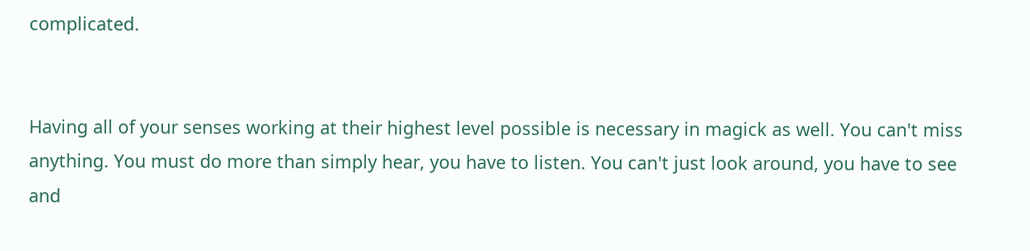complicated.


Having all of your senses working at their highest level possible is necessary in magick as well. You can't miss anything. You must do more than simply hear, you have to listen. You can't just look around, you have to see and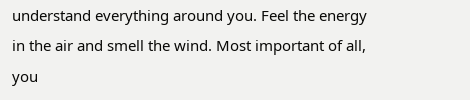understand everything around you. Feel the energy in the air and smell the wind. Most important of all, you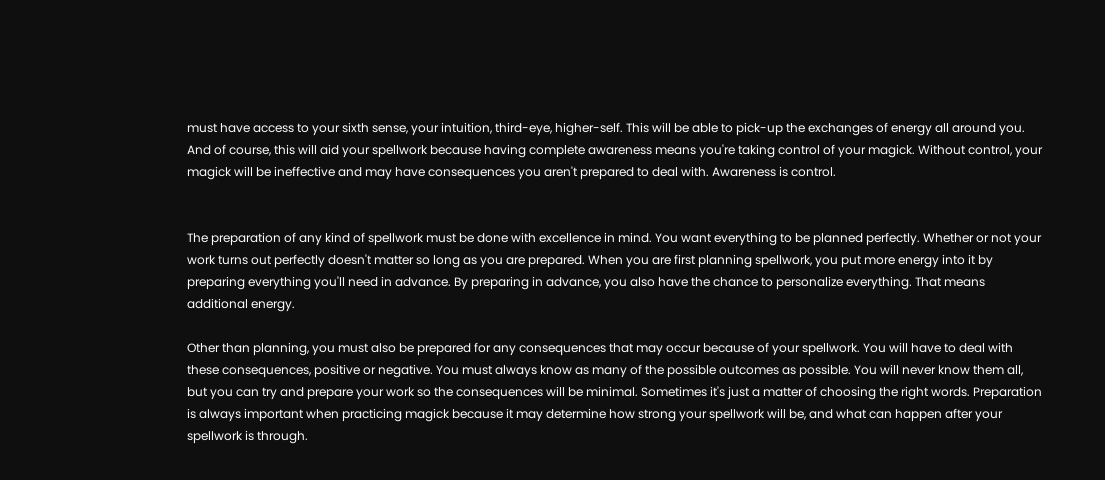must have access to your sixth sense, your intuition, third-eye, higher-self. This will be able to pick-up the exchanges of energy all around you. And of course, this will aid your spellwork because having complete awareness means you're taking control of your magick. Without control, your magick will be ineffective and may have consequences you aren't prepared to deal with. Awareness is control.


The preparation of any kind of spellwork must be done with excellence in mind. You want everything to be planned perfectly. Whether or not your work turns out perfectly doesn't matter so long as you are prepared. When you are first planning spellwork, you put more energy into it by preparing everything you'll need in advance. By preparing in advance, you also have the chance to personalize everything. That means additional energy.

Other than planning, you must also be prepared for any consequences that may occur because of your spellwork. You will have to deal with these consequences, positive or negative. You must always know as many of the possible outcomes as possible. You will never know them all, but you can try and prepare your work so the consequences will be minimal. Sometimes it's just a matter of choosing the right words. Preparation is always important when practicing magick because it may determine how strong your spellwork will be, and what can happen after your spellwork is through.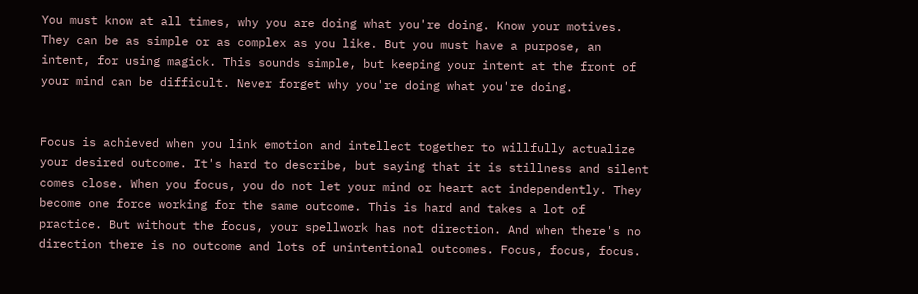You must know at all times, why you are doing what you're doing. Know your motives. They can be as simple or as complex as you like. But you must have a purpose, an intent, for using magick. This sounds simple, but keeping your intent at the front of your mind can be difficult. Never forget why you're doing what you're doing.


Focus is achieved when you link emotion and intellect together to willfully actualize your desired outcome. It's hard to describe, but saying that it is stillness and silent comes close. When you focus, you do not let your mind or heart act independently. They become one force working for the same outcome. This is hard and takes a lot of practice. But without the focus, your spellwork has not direction. And when there's no direction there is no outcome and lots of unintentional outcomes. Focus, focus, focus.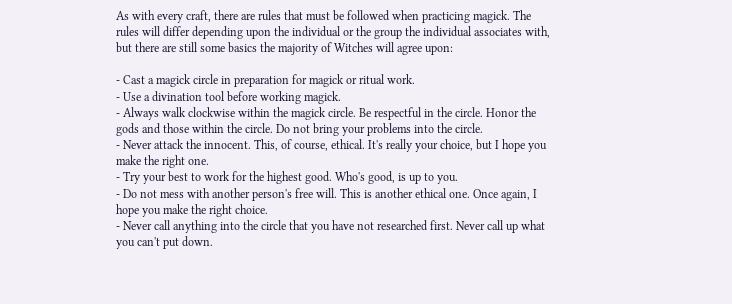As with every craft, there are rules that must be followed when practicing magick. The rules will differ depending upon the individual or the group the individual associates with, but there are still some basics the majority of Witches will agree upon:

- Cast a magick circle in preparation for magick or ritual work.
- Use a divination tool before working magick.
- Always walk clockwise within the magick circle. Be respectful in the circle. Honor the gods and those within the circle. Do not bring your problems into the circle.
- Never attack the innocent. This, of course, ethical. It's really your choice, but I hope you make the right one.
- Try your best to work for the highest good. Who's good, is up to you.
- Do not mess with another person's free will. This is another ethical one. Once again, I hope you make the right choice.
- Never call anything into the circle that you have not researched first. Never call up what you can't put down.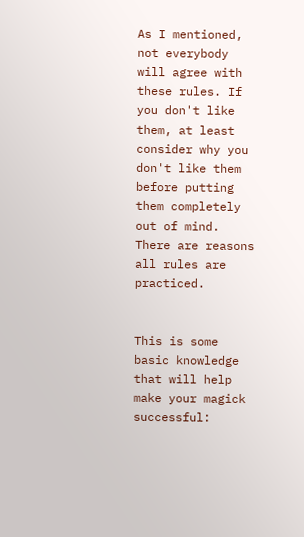As I mentioned, not everybody will agree with these rules. If you don't like them, at least consider why you don't like them before putting them completely out of mind. There are reasons all rules are practiced.


This is some basic knowledge that will help make your magick successful: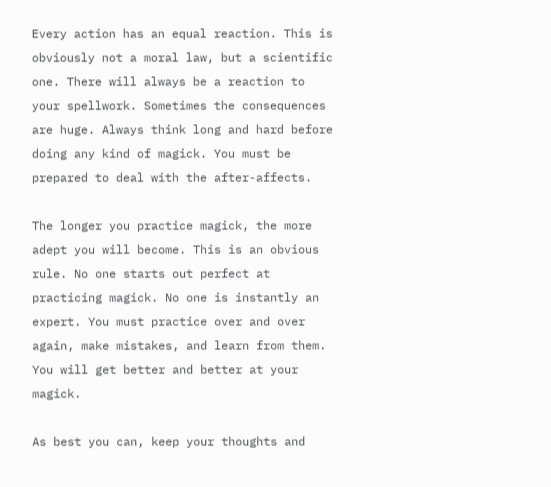Every action has an equal reaction. This is obviously not a moral law, but a scientific one. There will always be a reaction to your spellwork. Sometimes the consequences are huge. Always think long and hard before doing any kind of magick. You must be prepared to deal with the after-affects.

The longer you practice magick, the more adept you will become. This is an obvious rule. No one starts out perfect at practicing magick. No one is instantly an expert. You must practice over and over again, make mistakes, and learn from them. You will get better and better at your magick.

As best you can, keep your thoughts and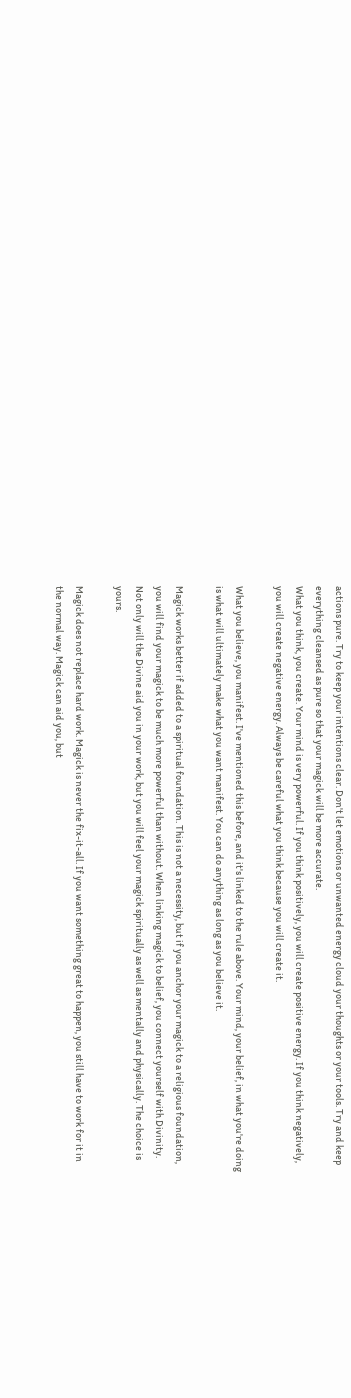actions pure. Try to keep your intentions clear. Don't let emotions or unwanted energy cloud your thoughts or your tools. Try and keep everything cleansed as pure so that your magick will be more accurate.
What you think, you create. Your mind is very powerful. If you think positively, you will create positive energy. If you think negatively, you will create negative energy. Always be careful what you think because you will create it.

What you believe, you manifest. I've mentioned this before, and it's linked to the rule above. Your mind, your belief, in what you're doing is what will ultimately make what you want manifest. You can do anything as long as you believe it.

Magick works better if added to a spiritual foundation. This is not a necessity, but if you anchor your magick to a religious foundation, you will find your magick to be much more powerful than without. When linking magick to belief, you connect yourself with Divinity. Not only will the Divine aid you in your work, but you will feel your magick spiritually as well as mentally and physically. The choice is yours.

Magick does not replace hard work. Magick is never the fix-it-all. If you want something great to happen, you still have to work for it in the normal way. Magick can aid you, but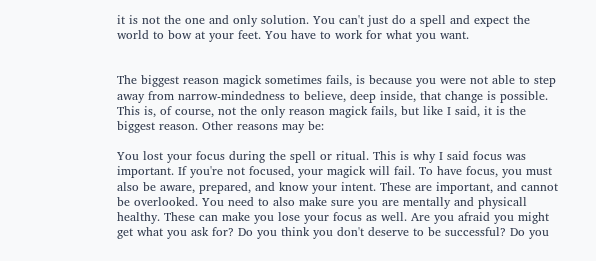it is not the one and only solution. You can't just do a spell and expect the world to bow at your feet. You have to work for what you want.


The biggest reason magick sometimes fails, is because you were not able to step away from narrow-mindedness to believe, deep inside, that change is possible. This is, of course, not the only reason magick fails, but like I said, it is the biggest reason. Other reasons may be:

You lost your focus during the spell or ritual. This is why I said focus was important. If you're not focused, your magick will fail. To have focus, you must also be aware, prepared, and know your intent. These are important, and cannot be overlooked. You need to also make sure you are mentally and physicall healthy. These can make you lose your focus as well. Are you afraid you might get what you ask for? Do you think you don't deserve to be successful? Do you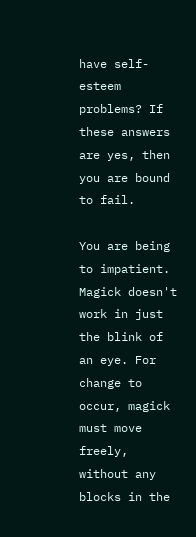have self-esteem problems? If these answers are yes, then you are bound to fail.

You are being to impatient. Magick doesn't work in just the blink of an eye. For change to occur, magick must move freely, without any blocks in the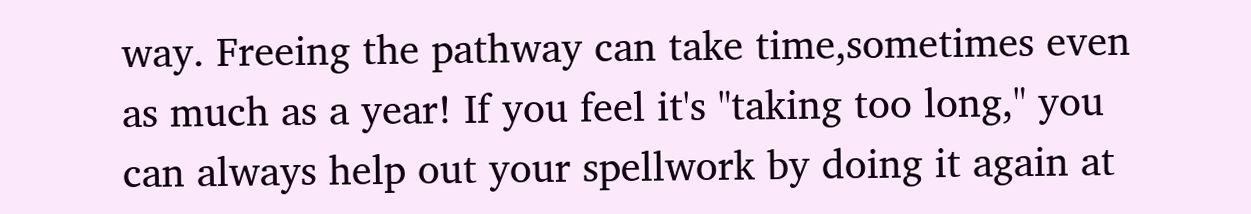way. Freeing the pathway can take time,sometimes even as much as a year! If you feel it's "taking too long," you can always help out your spellwork by doing it again at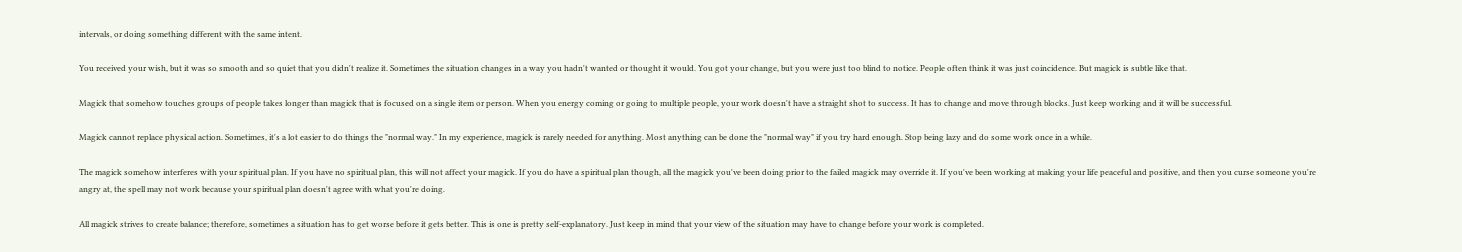intervals, or doing something different with the same intent.

You received your wish, but it was so smooth and so quiet that you didn't realize it. Sometimes the situation changes in a way you hadn't wanted or thought it would. You got your change, but you were just too blind to notice. People often think it was just coincidence. But magick is subtle like that.

Magick that somehow touches groups of people takes longer than magick that is focused on a single item or person. When you energy coming or going to multiple people, your work doesn't have a straight shot to success. It has to change and move through blocks. Just keep working and it will be successful.

Magick cannot replace physical action. Sometimes, it's a lot easier to do things the "normal way." In my experience, magick is rarely needed for anything. Most anything can be done the "normal way" if you try hard enough. Stop being lazy and do some work once in a while.

The magick somehow interferes with your spiritual plan. If you have no spiritual plan, this will not affect your magick. If you do have a spiritual plan though, all the magick you've been doing prior to the failed magick may override it. If you've been working at making your life peaceful and positive, and then you curse someone you're angry at, the spell may not work because your spiritual plan doesn't agree with what you're doing.

All magick strives to create balance; therefore, sometimes a situation has to get worse before it gets better. This is one is pretty self-explanatory. Just keep in mind that your view of the situation may have to change before your work is completed.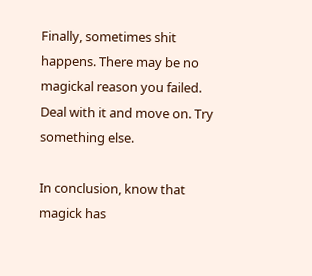Finally, sometimes shit happens. There may be no magickal reason you failed. Deal with it and move on. Try something else.

In conclusion, know that magick has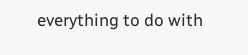everything to do with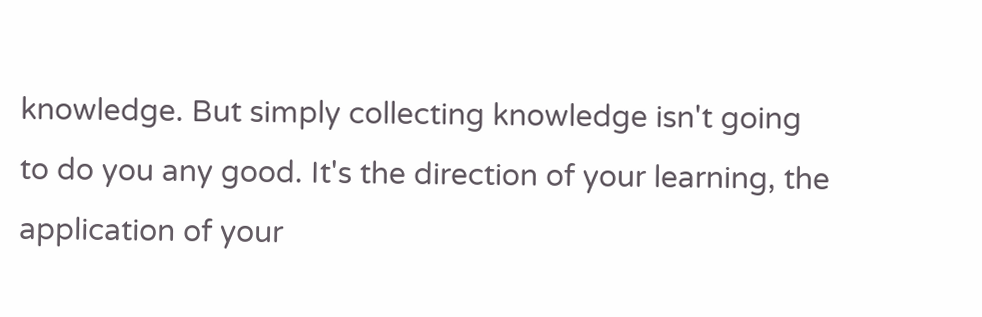knowledge. But simply collecting knowledge isn't going to do you any good. It's the direction of your learning, the application of your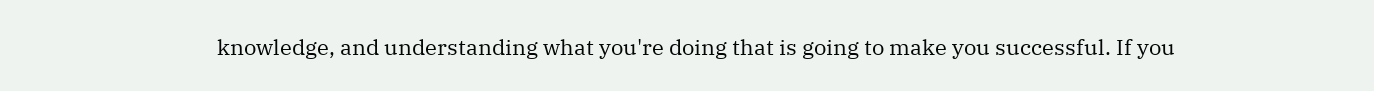knowledge, and understanding what you're doing that is going to make you successful. If you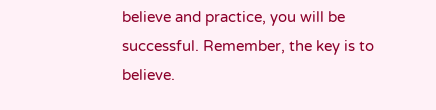believe and practice, you will be successful. Remember, the key is to believe.